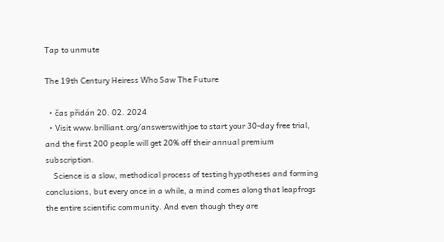Tap to unmute

The 19th Century Heiress Who Saw The Future

  • čas přidán 20. 02. 2024
  • Visit www.brilliant.org/answerswithjoe to start your 30-day free trial, and the first 200 people will get 20% off their annual premium subscription.
    Science is a slow, methodical process of testing hypotheses and forming conclusions, but every once in a while, a mind comes along that leapfrogs the entire scientific community. And even though they are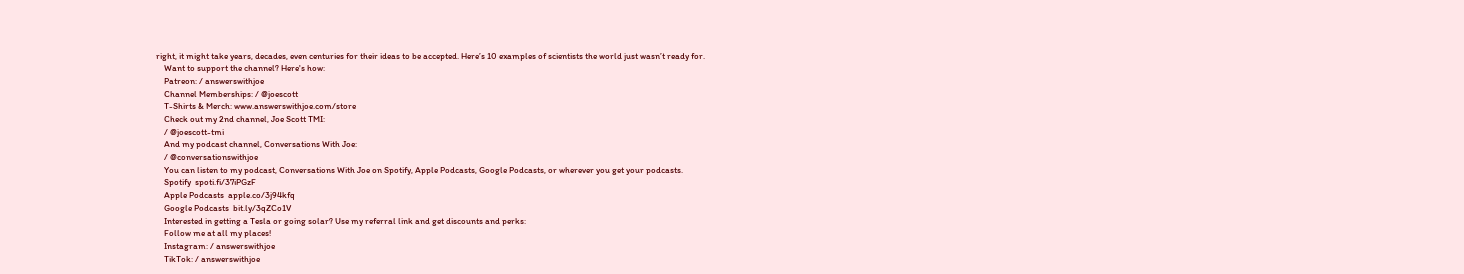right, it might take years, decades, even centuries for their ideas to be accepted. Here’s 10 examples of scientists the world just wasn’t ready for.
    Want to support the channel? Here's how:
    Patreon: / answerswithjoe
    Channel Memberships: / @joescott
    T-Shirts & Merch: www.answerswithjoe.com/store
    Check out my 2nd channel, Joe Scott TMI:
    / @joescott-tmi
    And my podcast channel, Conversations With Joe:
    / @conversationswithjoe
    You can listen to my podcast, Conversations With Joe on Spotify, Apple Podcasts, Google Podcasts, or wherever you get your podcasts.
    Spotify  spoti.fi/37iPGzF
    Apple Podcasts  apple.co/3j94kfq
    Google Podcasts  bit.ly/3qZCo1V
    Interested in getting a Tesla or going solar? Use my referral link and get discounts and perks:
    Follow me at all my places!
    Instagram: / answerswithjoe
    TikTok: / answerswithjoe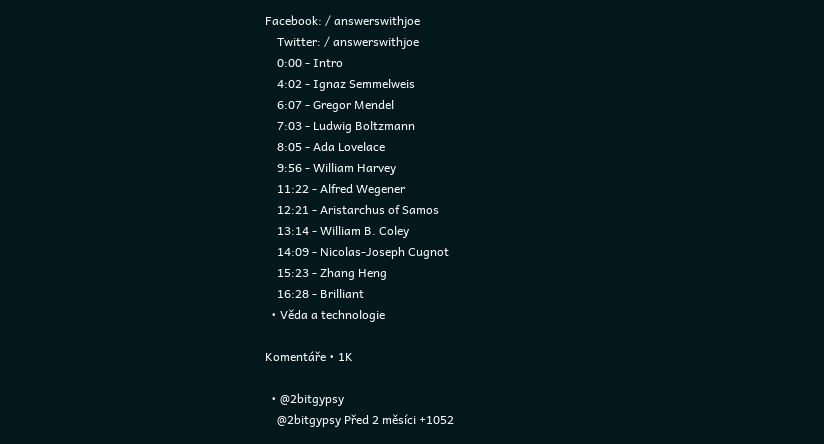Facebook: / answerswithjoe
    Twitter: / answerswithjoe
    0:00 - Intro
    4:02 - Ignaz Semmelweis
    6:07 - Gregor Mendel
    7:03 - Ludwig Boltzmann
    8:05 - Ada Lovelace
    9:56 - William Harvey
    11:22 - Alfred Wegener
    12:21 - Aristarchus of Samos
    13:14 - William B. Coley
    14:09 - Nicolas-Joseph Cugnot
    15:23 - Zhang Heng
    16:28 - Brilliant
  • Věda a technologie

Komentáře • 1K

  • @2bitgypsy
    @2bitgypsy Před 2 měsíci +1052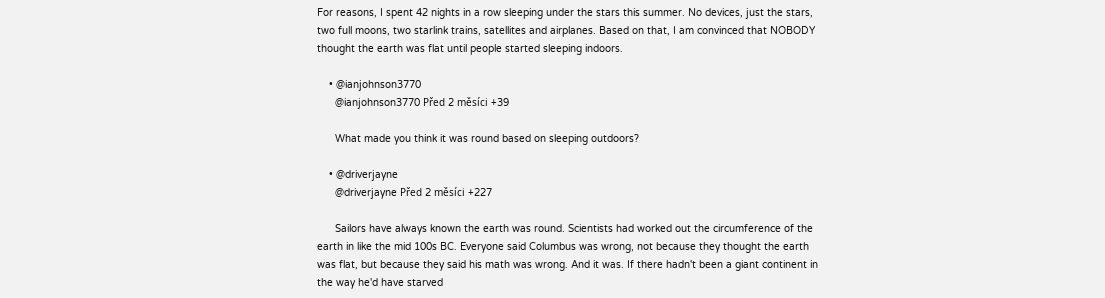For reasons, I spent 42 nights in a row sleeping under the stars this summer. No devices, just the stars, two full moons, two starlink trains, satellites and airplanes. Based on that, I am convinced that NOBODY thought the earth was flat until people started sleeping indoors.

    • @ianjohnson3770
      @ianjohnson3770 Před 2 měsíci +39

      What made you think it was round based on sleeping outdoors?

    • @driverjayne
      @driverjayne Před 2 měsíci +227

      Sailors have always known the earth was round. Scientists had worked out the circumference of the earth in like the mid 100s BC. Everyone said Columbus was wrong, not because they thought the earth was flat, but because they said his math was wrong. And it was. If there hadn't been a giant continent in the way he'd have starved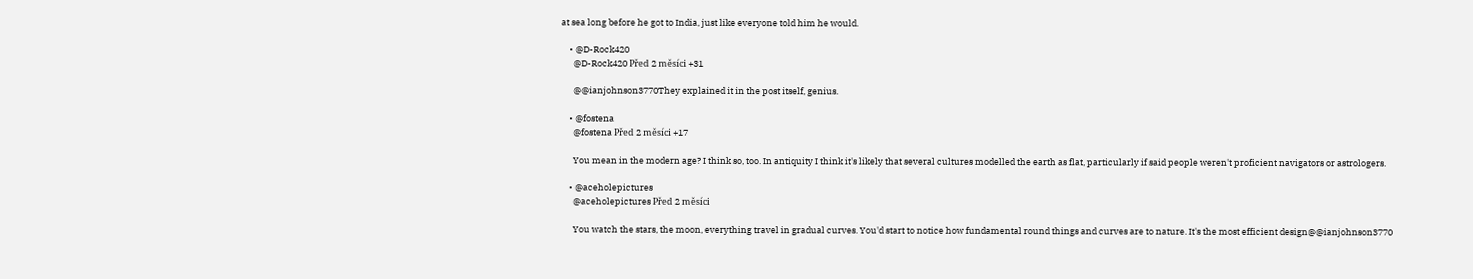at sea long before he got to India, just like everyone told him he would.

    • @D-Rock420
      @D-Rock420 Před 2 měsíci +31

      @@ianjohnson3770They explained it in the post itself, genius.

    • @fostena
      @fostena Před 2 měsíci +17

      You mean in the modern age? I think so, too. In antiquity I think it's likely that several cultures modelled the earth as flat, particularly if said people weren't proficient navigators or astrologers.

    • @aceholepictures
      @aceholepictures Před 2 měsíci

      You watch the stars, the moon, everything travel in gradual curves. You'd start to notice how fundamental round things and curves are to nature. It's the most efficient design@@ianjohnson3770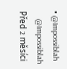• @Impossiblah
    @Impossiblah Před 2 měsíci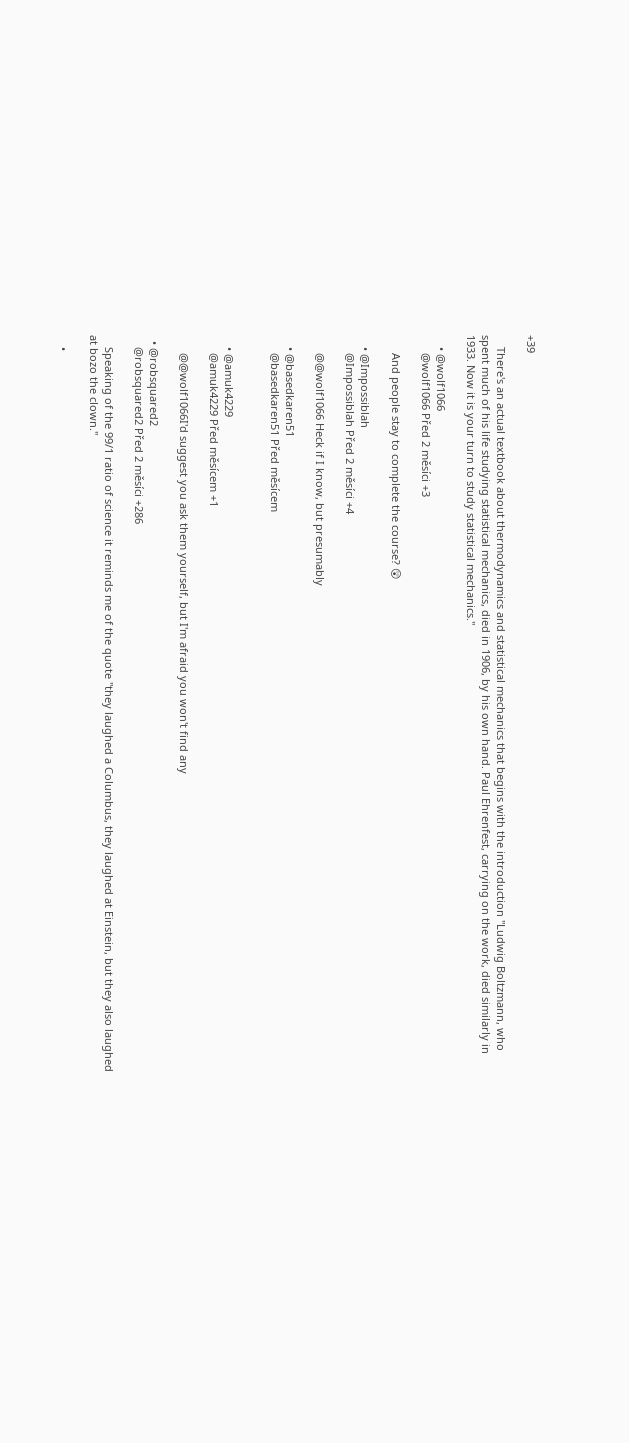+39

    There's an actual textbook about thermodynamics and statistical mechanics that begins with the introduction "Ludwig Boltzmann, who spent much of his life studying statistical mechanics, died in 1906, by his own hand. Paul Ehrenfest, carrying on the work, died similarly in 1933. Now it is your turn to study statistical mechanics."

    • @wolf1066
      @wolf1066 Před 2 měsíci +3

      And people stay to complete the course? 😲

    • @Impossiblah
      @Impossiblah Před 2 měsíci +4

      @@wolf1066 Heck if I know, but presumably

    • @basedkaren51
      @basedkaren51 Před měsícem


    • @amuk4229
      @amuk4229 Před měsícem +1

      @@wolf1066I'd suggest you ask them yourself, but I'm afraid you won't find any

  • @robsquared2
    @robsquared2 Před 2 měsíci +286

    Speaking of the 99/1 ratio of science it reminds me of the quote "they laughed a Columbus, they laughed at Einstein, but they also laughed at bozo the clown."

    •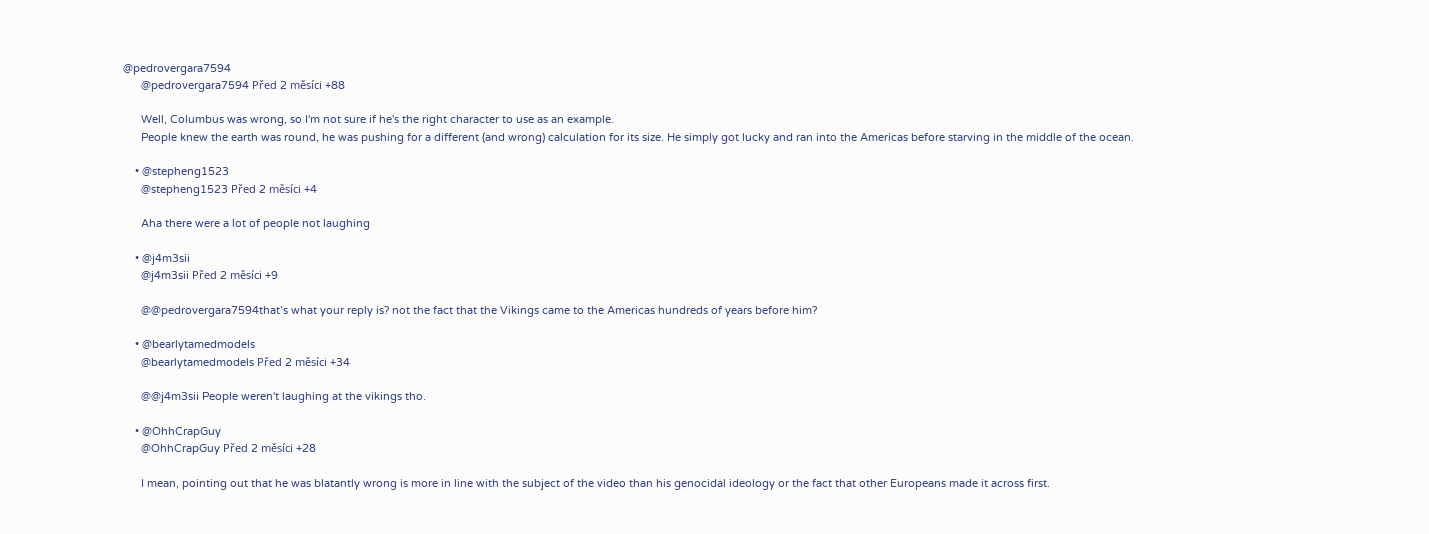@pedrovergara7594
      @pedrovergara7594 Před 2 měsíci +88

      Well, Columbus was wrong, so I'm not sure if he's the right character to use as an example.
      People knew the earth was round, he was pushing for a different (and wrong) calculation for its size. He simply got lucky and ran into the Americas before starving in the middle of the ocean.

    • @stepheng1523
      @stepheng1523 Před 2 měsíci +4

      Aha there were a lot of people not laughing

    • @j4m3sii
      @j4m3sii Před 2 měsíci +9

      @@pedrovergara7594that’s what your reply is? not the fact that the Vikings came to the Americas hundreds of years before him?

    • @bearlytamedmodels
      @bearlytamedmodels Před 2 měsíci +34

      @@j4m3sii People weren't laughing at the vikings tho.

    • @OhhCrapGuy
      @OhhCrapGuy Před 2 měsíci +28

      I mean, pointing out that he was blatantly wrong is more in line with the subject of the video than his genocidal ideology or the fact that other Europeans made it across first.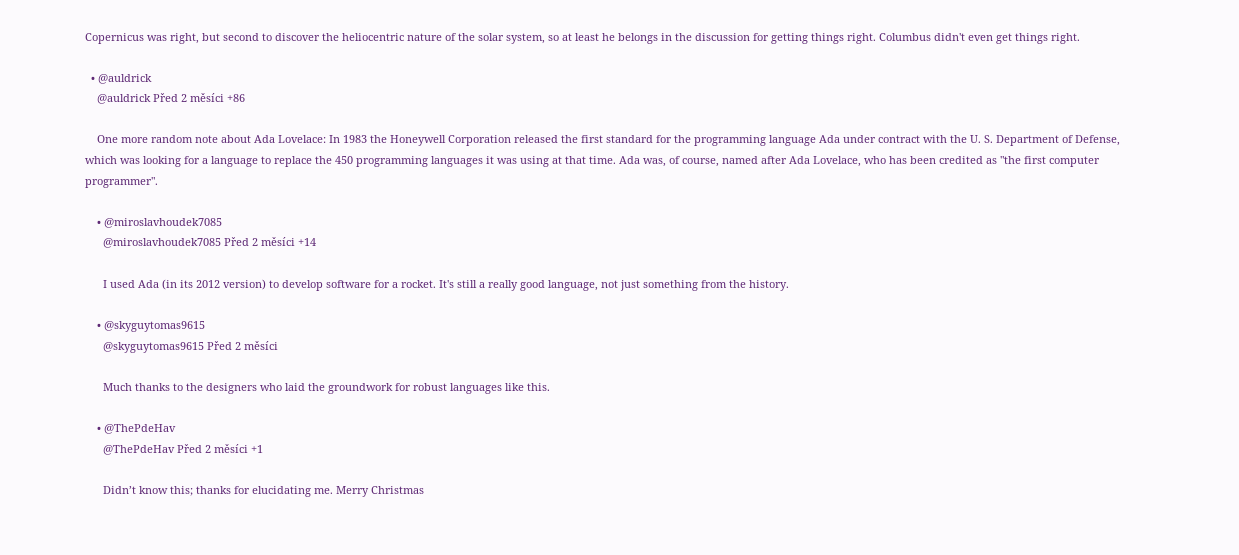Copernicus was right, but second to discover the heliocentric nature of the solar system, so at least he belongs in the discussion for getting things right. Columbus didn't even get things right.

  • @auldrick
    @auldrick Před 2 měsíci +86

    One more random note about Ada Lovelace: In 1983 the Honeywell Corporation released the first standard for the programming language Ada under contract with the U. S. Department of Defense, which was looking for a language to replace the 450 programming languages it was using at that time. Ada was, of course, named after Ada Lovelace, who has been credited as "the first computer programmer".

    • @miroslavhoudek7085
      @miroslavhoudek7085 Před 2 měsíci +14

      I used Ada (in its 2012 version) to develop software for a rocket. It's still a really good language, not just something from the history.

    • @skyguytomas9615
      @skyguytomas9615 Před 2 měsíci

      Much thanks to the designers who laid the groundwork for robust languages like this.

    • @ThePdeHav
      @ThePdeHav Před 2 měsíci +1

      Didn’t know this; thanks for elucidating me. Merry Christmas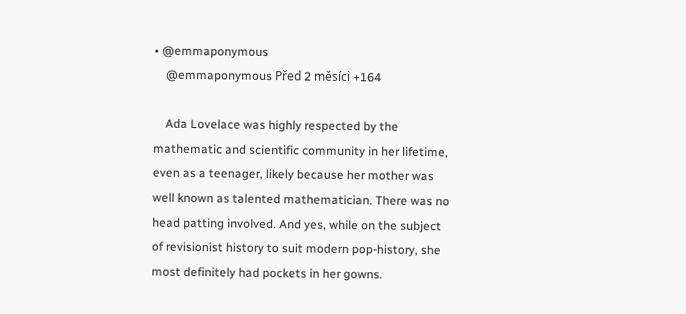• @emmaponymous
    @emmaponymous Před 2 měsíci +164

    Ada Lovelace was highly respected by the mathematic and scientific community in her lifetime, even as a teenager, likely because her mother was well known as talented mathematician. There was no head patting involved. And yes, while on the subject of revisionist history to suit modern pop-history, she most definitely had pockets in her gowns.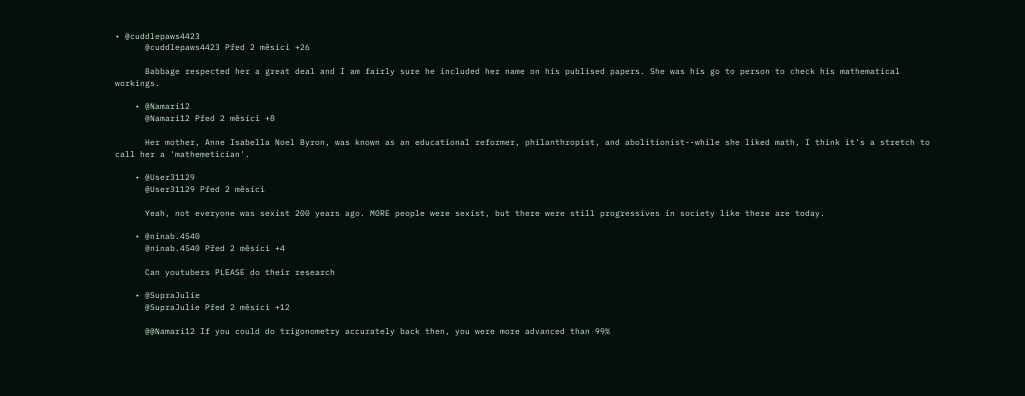• @cuddlepaws4423
      @cuddlepaws4423 Před 2 měsíci +26

      Babbage respected her a great deal and I am fairly sure he included her name on his publised papers. She was his go to person to check his mathematical workings.

    • @Namari12
      @Namari12 Před 2 měsíci +8

      Her mother, Anne Isabella Noel Byron, was known as an educational reformer, philanthropist, and abolitionist--while she liked math, I think it's a stretch to call her a 'mathemetician'.

    • @User31129
      @User31129 Před 2 měsíci

      Yeah, not everyone was sexist 200 years ago. MORE people were sexist, but there were still progressives in society like there are today.

    • @ninab.4540
      @ninab.4540 Před 2 měsíci +4

      Can youtubers PLEASE do their research

    • @SupraJulie
      @SupraJulie Před 2 měsíci +12

      @@Namari12 If you could do trigonometry accurately back then, you were more advanced than 99%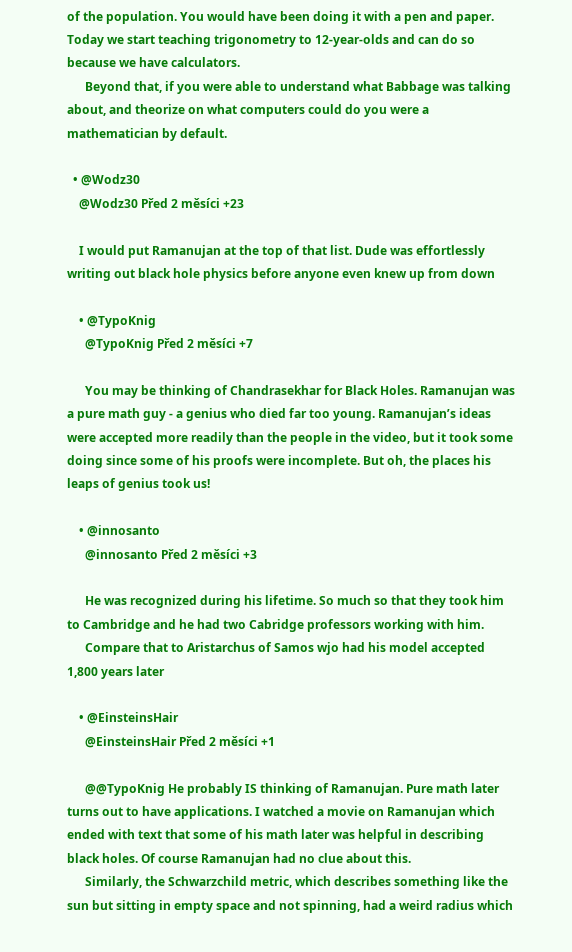of the population. You would have been doing it with a pen and paper. Today we start teaching trigonometry to 12-year-olds and can do so because we have calculators.
      Beyond that, if you were able to understand what Babbage was talking about, and theorize on what computers could do you were a mathematician by default.

  • @Wodz30
    @Wodz30 Před 2 měsíci +23

    I would put Ramanujan at the top of that list. Dude was effortlessly writing out black hole physics before anyone even knew up from down

    • @TypoKnig
      @TypoKnig Před 2 měsíci +7

      You may be thinking of Chandrasekhar for Black Holes. Ramanujan was a pure math guy - a genius who died far too young. Ramanujan’s ideas were accepted more readily than the people in the video, but it took some doing since some of his proofs were incomplete. But oh, the places his leaps of genius took us!

    • @innosanto
      @innosanto Před 2 měsíci +3

      He was recognized during his lifetime. So much so that they took him to Cambridge and he had two Cabridge professors working with him.
      Compare that to Aristarchus of Samos wjo had his model accepted 1,800 years later

    • @EinsteinsHair
      @EinsteinsHair Před 2 měsíci +1

      @@TypoKnig He probably IS thinking of Ramanujan. Pure math later turns out to have applications. I watched a movie on Ramanujan which ended with text that some of his math later was helpful in describing black holes. Of course Ramanujan had no clue about this.
      Similarly, the Schwarzchild metric, which describes something like the sun but sitting in empty space and not spinning, had a weird radius which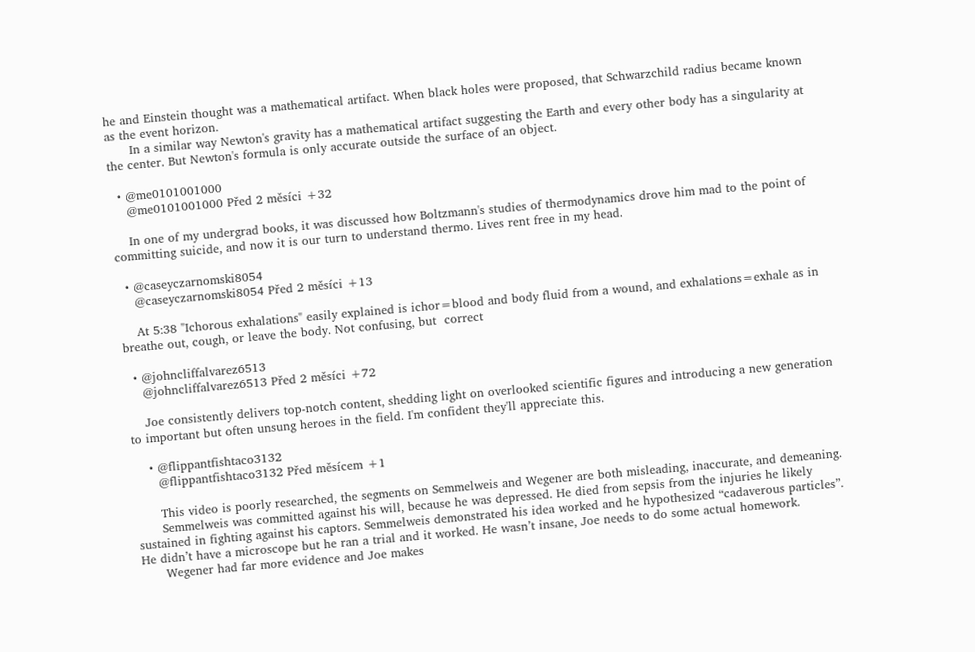he and Einstein thought was a mathematical artifact. When black holes were proposed, that Schwarzchild radius became known as the event horizon.
      In a similar way Newton's gravity has a mathematical artifact suggesting the Earth and every other body has a singularity at the center. But Newton's formula is only accurate outside the surface of an object.

  • @me0101001000
    @me0101001000 Před 2 měsíci +32

    In one of my undergrad books, it was discussed how Boltzmann's studies of thermodynamics drove him mad to the point of committing suicide, and now it is our turn to understand thermo. Lives rent free in my head.

  • @caseyczarnomski8054
    @caseyczarnomski8054 Před 2 měsíci +13

    At 5:38 "Ichorous exhalations" easily explained is ichor=blood and body fluid from a wound, and exhalations=exhale as in breathe out, cough, or leave the body. Not confusing, but  correct

  • @johncliffalvarez6513
    @johncliffalvarez6513 Před 2 měsíci +72

    Joe consistently delivers top-notch content, shedding light on overlooked scientific figures and introducing a new generation to important but often unsung heroes in the field. I'm confident they'll appreciate this.

    • @flippantfishtaco3132
      @flippantfishtaco3132 Před měsícem +1

      This video is poorly researched, the segments on Semmelweis and Wegener are both misleading, inaccurate, and demeaning.
      Semmelweis was committed against his will, because he was depressed. He died from sepsis from the injuries he likely sustained in fighting against his captors. Semmelweis demonstrated his idea worked and he hypothesized “cadaverous particles”. He didn’t have a microscope but he ran a trial and it worked. He wasn’t insane, Joe needs to do some actual homework.
      Wegener had far more evidence and Joe makes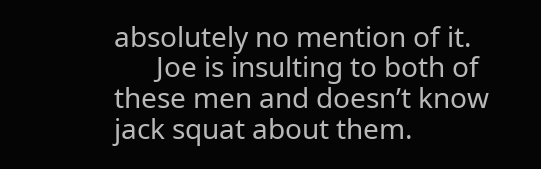absolutely no mention of it.
      Joe is insulting to both of these men and doesn’t know jack squat about them.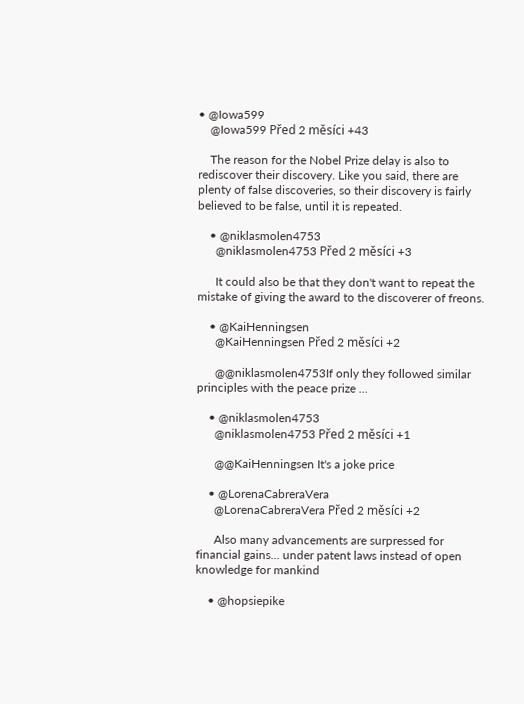• @Iowa599
    @Iowa599 Před 2 měsíci +43

    The reason for the Nobel Prize delay is also to rediscover their discovery. Like you said, there are plenty of false discoveries, so their discovery is fairly believed to be false, until it is repeated.

    • @niklasmolen4753
      @niklasmolen4753 Před 2 měsíci +3

      It could also be that they don't want to repeat the mistake of giving the award to the discoverer of freons.

    • @KaiHenningsen
      @KaiHenningsen Před 2 měsíci +2

      @@niklasmolen4753If only they followed similar principles with the peace prize ...

    • @niklasmolen4753
      @niklasmolen4753 Před 2 měsíci +1

      @@KaiHenningsen It's a joke price

    • @LorenaCabreraVera
      @LorenaCabreraVera Před 2 měsíci +2

      Also many advancements are surpressed for financial gains... under patent laws instead of open knowledge for mankind

    • @hopsiepike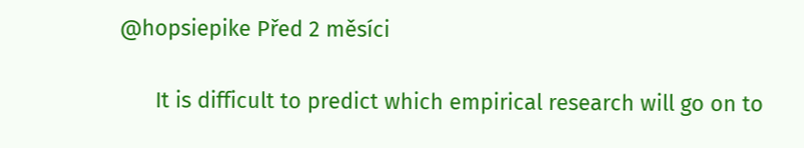@hopsiepike Před 2 měsíci

      It is difficult to predict which empirical research will go on to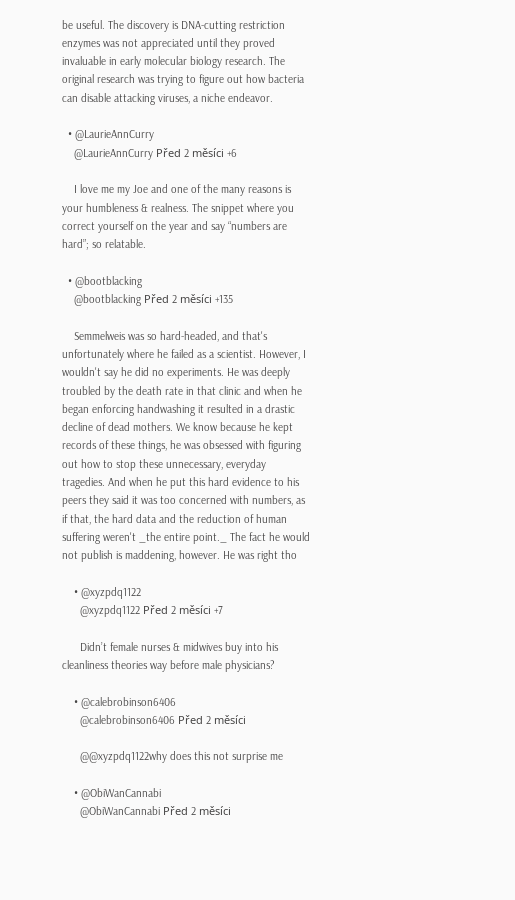be useful. The discovery is DNA-cutting restriction enzymes was not appreciated until they proved invaluable in early molecular biology research. The original research was trying to figure out how bacteria can disable attacking viruses, a niche endeavor.

  • @LaurieAnnCurry
    @LaurieAnnCurry Před 2 měsíci +6

    I love me my Joe and one of the many reasons is your humbleness & realness. The snippet where you correct yourself on the year and say “numbers are hard”; so relatable.

  • @bootblacking
    @bootblacking Před 2 měsíci +135

    Semmelweis was so hard-headed, and that's unfortunately where he failed as a scientist. However, I wouldn't say he did no experiments. He was deeply troubled by the death rate in that clinic and when he began enforcing handwashing it resulted in a drastic decline of dead mothers. We know because he kept records of these things, he was obsessed with figuring out how to stop these unnecessary, everyday tragedies. And when he put this hard evidence to his peers they said it was too concerned with numbers, as if that, the hard data and the reduction of human suffering weren't _the entire point._ The fact he would not publish is maddening, however. He was right tho

    • @xyzpdq1122
      @xyzpdq1122 Před 2 měsíci +7

      Didn’t female nurses & midwives buy into his cleanliness theories way before male physicians?

    • @calebrobinson6406
      @calebrobinson6406 Před 2 měsíci

      @@xyzpdq1122why does this not surprise me

    • @ObiWanCannabi
      @ObiWanCannabi Před 2 měsíci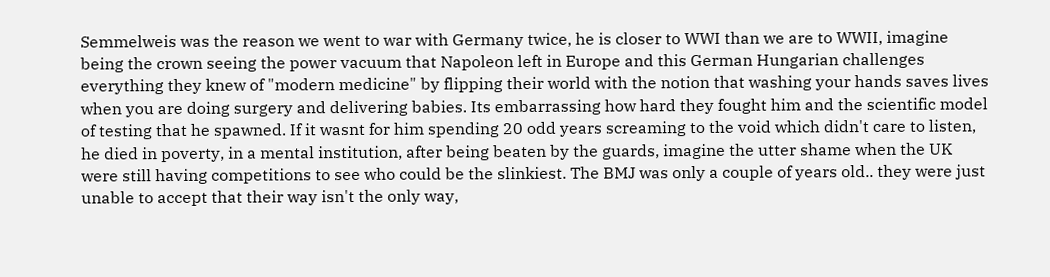Semmelweis was the reason we went to war with Germany twice, he is closer to WWI than we are to WWII, imagine being the crown seeing the power vacuum that Napoleon left in Europe and this German Hungarian challenges everything they knew of "modern medicine" by flipping their world with the notion that washing your hands saves lives when you are doing surgery and delivering babies. Its embarrassing how hard they fought him and the scientific model of testing that he spawned. If it wasnt for him spending 20 odd years screaming to the void which didn't care to listen, he died in poverty, in a mental institution, after being beaten by the guards, imagine the utter shame when the UK were still having competitions to see who could be the slinkiest. The BMJ was only a couple of years old.. they were just unable to accept that their way isn't the only way,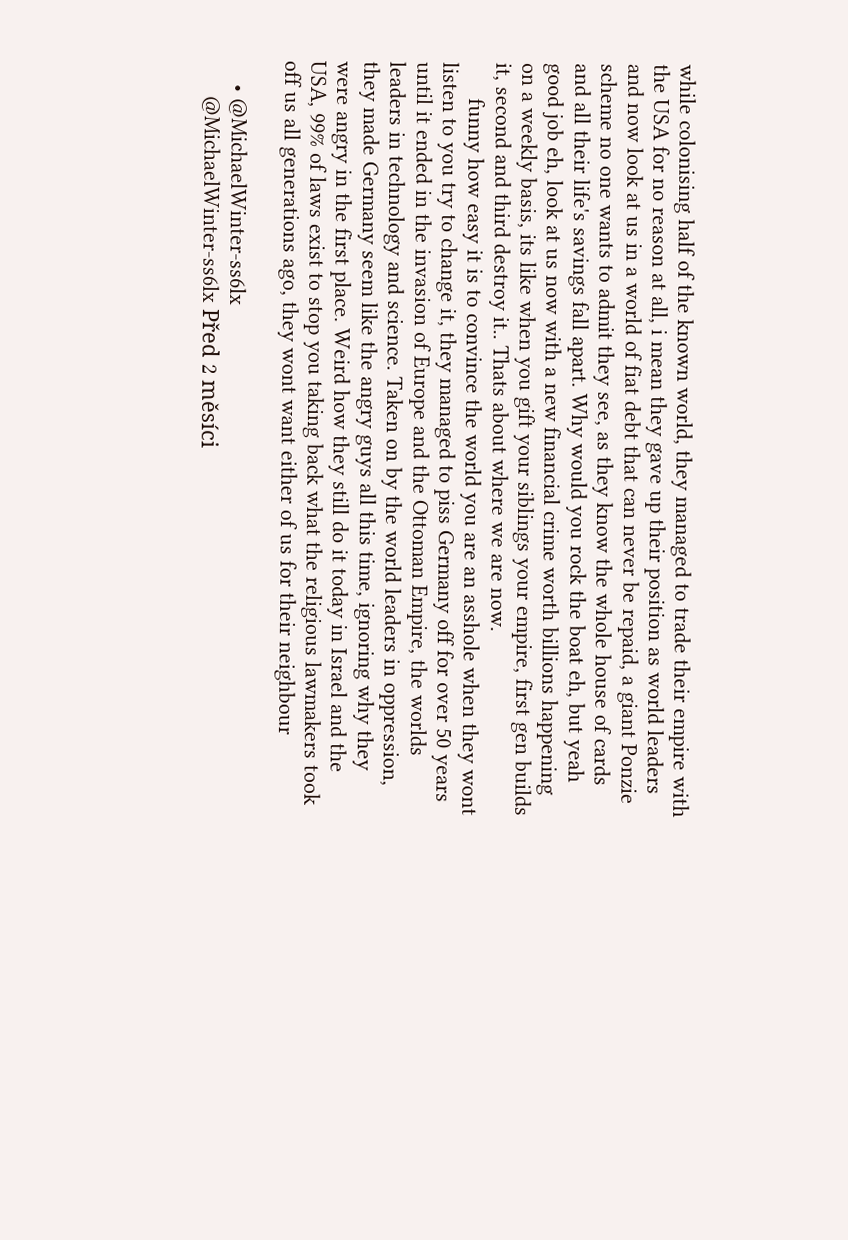while colonising half of the known world, they managed to trade their empire with the USA for no reason at all, i mean they gave up their position as world leaders and now look at us in a world of fiat debt that can never be repaid, a giant Ponzie scheme no one wants to admit they see, as they know the whole house of cards and all their life's savings fall apart. Why would you rock the boat eh, but yeah good job eh, look at us now with a new financial crime worth billions happening on a weekly basis, its like when you gift your siblings your empire, first gen builds it, second and third destroy it.. Thats about where we are now.
      funny how easy it is to convince the world you are an asshole when they wont listen to you try to change it, they managed to piss Germany off for over 50 years until it ended in the invasion of Europe and the Ottoman Empire, the worlds leaders in technology and science. Taken on by the world leaders in oppression, they made Germany seem like the angry guys all this time, ignoring why they were angry in the first place. Weird how they still do it today in Israel and the USA, 99% of laws exist to stop you taking back what the religious lawmakers took off us all generations ago, they wont want either of us for their neighbour

    • @MichaelWinter-ss6lx
      @MichaelWinter-ss6lx Před 2 měsíci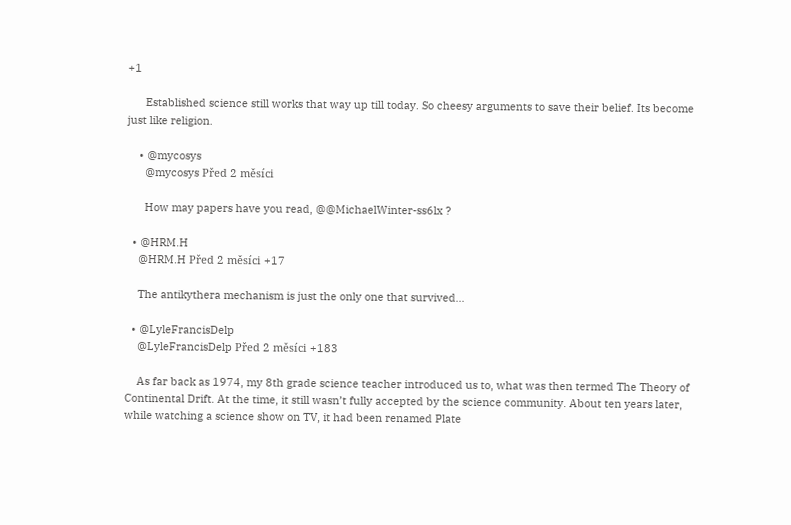+1

      Established science still works that way up till today. So cheesy arguments to save their belief. Its become just like religion.

    • @mycosys
      @mycosys Před 2 měsíci

      How may papers have you read, @@MichaelWinter-ss6lx ?

  • @HRM.H
    @HRM.H Před 2 měsíci +17

    The antikythera mechanism is just the only one that survived...

  • @LyleFrancisDelp
    @LyleFrancisDelp Před 2 měsíci +183

    As far back as 1974, my 8th grade science teacher introduced us to, what was then termed The Theory of Continental Drift. At the time, it still wasn’t fully accepted by the science community. About ten years later, while watching a science show on TV, it had been renamed Plate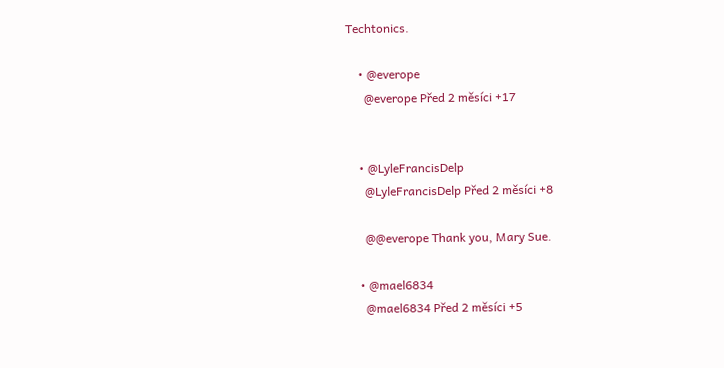Techtonics.

    • @everope
      @everope Před 2 měsíci +17


    • @LyleFrancisDelp
      @LyleFrancisDelp Před 2 měsíci +8

      @@everope Thank you, Mary Sue.

    • @mael6834
      @mael6834 Před 2 měsíci +5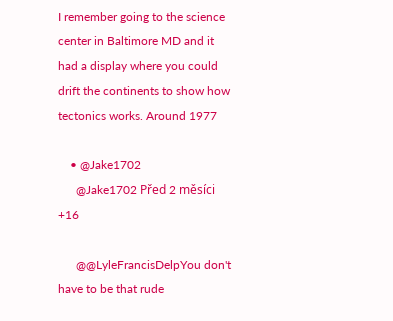I remember going to the science center in Baltimore MD and it had a display where you could drift the continents to show how tectonics works. Around 1977

    • @Jake1702
      @Jake1702 Před 2 měsíci +16

      @@LyleFrancisDelpYou don't have to be that rude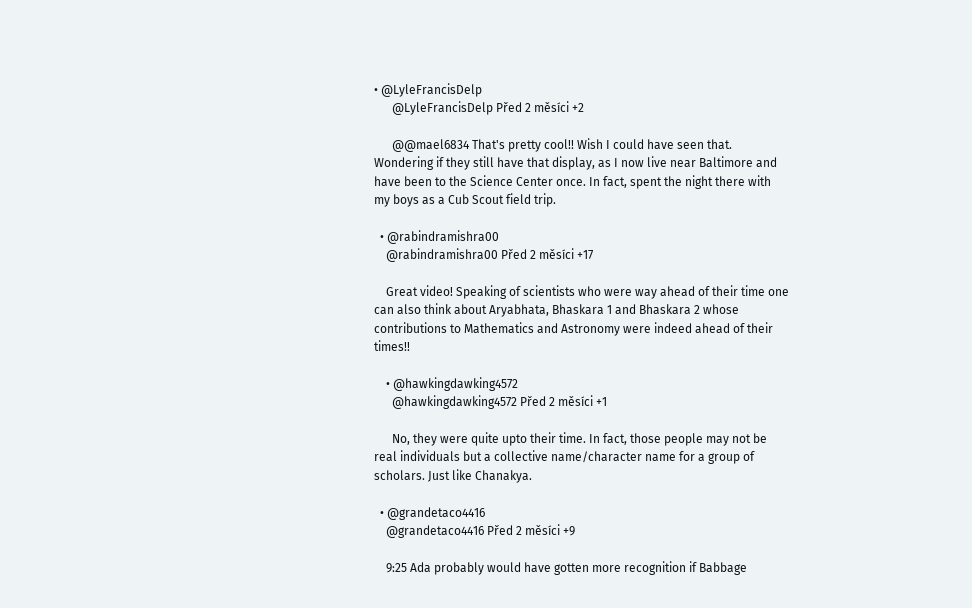• @LyleFrancisDelp
      @LyleFrancisDelp Před 2 měsíci +2

      @@mael6834 That's pretty cool!! Wish I could have seen that. Wondering if they still have that display, as I now live near Baltimore and have been to the Science Center once. In fact, spent the night there with my boys as a Cub Scout field trip.

  • @rabindramishra00
    @rabindramishra00 Před 2 měsíci +17

    Great video! Speaking of scientists who were way ahead of their time one can also think about Aryabhata, Bhaskara 1 and Bhaskara 2 whose contributions to Mathematics and Astronomy were indeed ahead of their times!!

    • @hawkingdawking4572
      @hawkingdawking4572 Před 2 měsíci +1

      No, they were quite upto their time. In fact, those people may not be real individuals but a collective name/character name for a group of scholars. Just like Chanakya.

  • @grandetaco4416
    @grandetaco4416 Před 2 měsíci +9

    9:25 Ada probably would have gotten more recognition if Babbage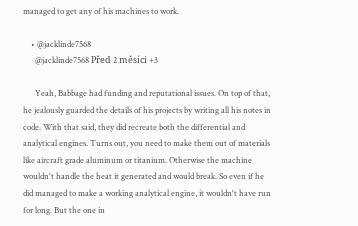managed to get any of his machines to work.

    • @jacklinde7568
      @jacklinde7568 Před 2 měsíci +3

      Yeah, Babbage had funding and reputational issues. On top of that, he jealously guarded the details of his projects by writing all his notes in code. With that said, they did recreate both the differential and analytical engines. Turns out, you need to make them out of materials like aircraft grade aluminum or titanium. Otherwise the machine wouldn't handle the heat it generated and would break. So even if he did managed to make a working analytical engine, it wouldn't have run for long. But the one in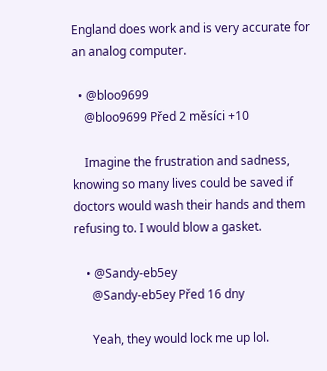England does work and is very accurate for an analog computer.

  • @bloo9699
    @bloo9699 Před 2 měsíci +10

    Imagine the frustration and sadness, knowing so many lives could be saved if doctors would wash their hands and them refusing to. I would blow a gasket.

    • @Sandy-eb5ey
      @Sandy-eb5ey Před 16 dny

      Yeah, they would lock me up lol.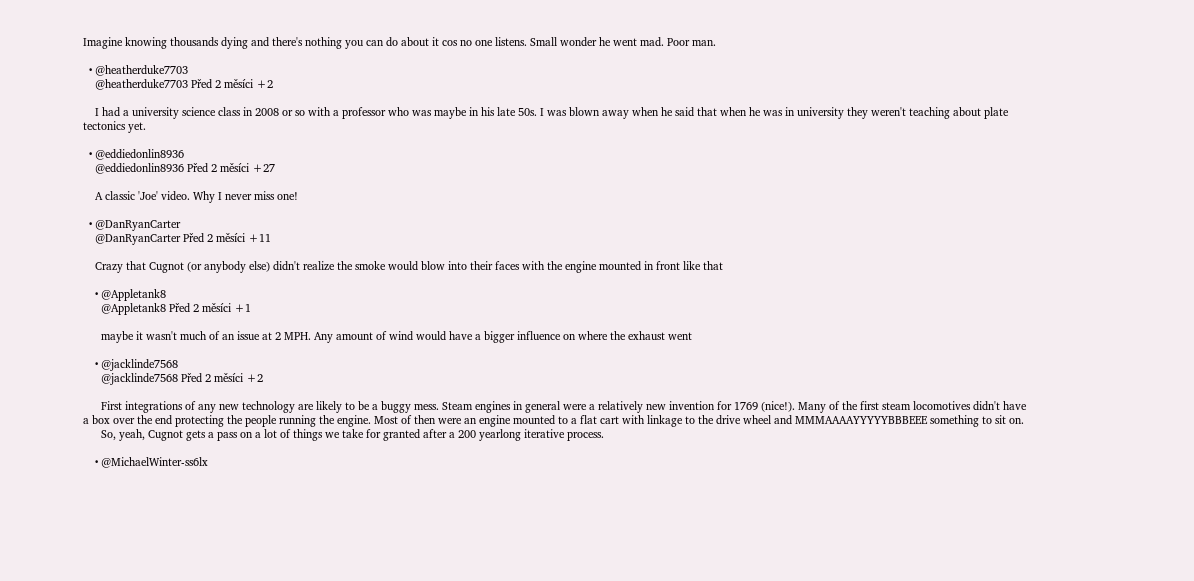Imagine knowing thousands dying and there's nothing you can do about it cos no one listens. Small wonder he went mad. Poor man.

  • @heatherduke7703
    @heatherduke7703 Před 2 měsíci +2

    I had a university science class in 2008 or so with a professor who was maybe in his late 50s. I was blown away when he said that when he was in university they weren't teaching about plate tectonics yet.

  • @eddiedonlin8936
    @eddiedonlin8936 Před 2 měsíci +27

    A classic 'Joe' video. Why I never miss one!

  • @DanRyanCarter
    @DanRyanCarter Před 2 měsíci +11

    Crazy that Cugnot (or anybody else) didn't realize the smoke would blow into their faces with the engine mounted in front like that

    • @Appletank8
      @Appletank8 Před 2 měsíci +1

      maybe it wasn't much of an issue at 2 MPH. Any amount of wind would have a bigger influence on where the exhaust went

    • @jacklinde7568
      @jacklinde7568 Před 2 měsíci +2

      First integrations of any new technology are likely to be a buggy mess. Steam engines in general were a relatively new invention for 1769 (nice!). Many of the first steam locomotives didn't have a box over the end protecting the people running the engine. Most of then were an engine mounted to a flat cart with linkage to the drive wheel and MMMAAAAYYYYYBBBEEE something to sit on.
      So, yeah, Cugnot gets a pass on a lot of things we take for granted after a 200 yearlong iterative process.

    • @MichaelWinter-ss6lx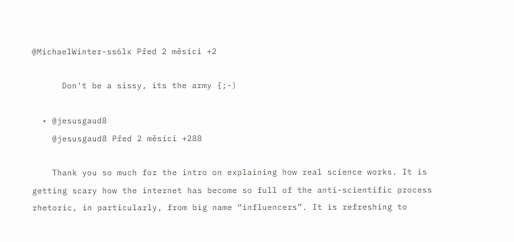@MichaelWinter-ss6lx Před 2 měsíci +2

      Don't be a sissy, its the army {;-)

  • @jesusgaud8
    @jesusgaud8 Před 2 měsíci +288

    Thank you so much for the intro on explaining how real science works. It is getting scary how the internet has become so full of the anti-scientific process rhetoric, in particularly, from big name “influencers”. It is refreshing to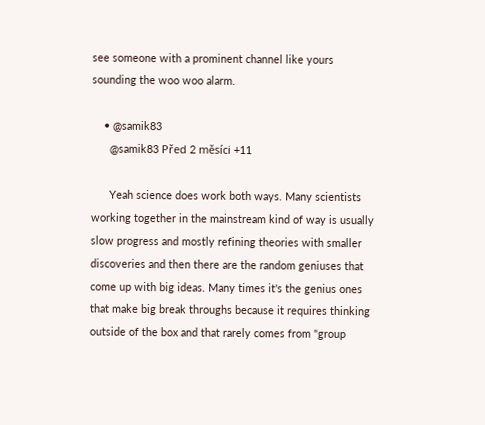see someone with a prominent channel like yours sounding the woo woo alarm.

    • @samik83
      @samik83 Před 2 měsíci +11

      Yeah science does work both ways. Many scientists working together in the mainstream kind of way is usually slow progress and mostly refining theories with smaller discoveries and then there are the random geniuses that come up with big ideas. Many times it's the genius ones that make big break throughs because it requires thinking outside of the box and that rarely comes from "group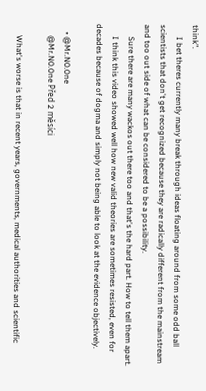think".
      I bet theres currently many break through ideas floating around from some odd ball scientists that don't get recognized because they are radically different from the mainstream and too out side of what can be considered to be a possibility.
      Sure there are many wackos out there too and that's the hard part. How to tell them apart.
      I think this video showed well how new valid theories are sometimes resisted, even for decades because of dogma and simply not being able to look at the evidence objectively.

    • @Mr.N0.0ne
      @Mr.N0.0ne Před 2 měsíci

      What's worse is that in recent years, governments, medical authorities and scientific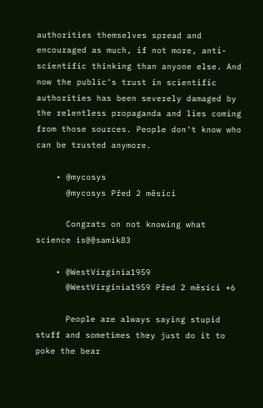authorities themselves spread and encouraged as much, if not more, anti-scientific thinking than anyone else. And now the public's trust in scientific authorities has been severely damaged by the relentless propaganda and lies coming from those sources. People don't know who can be trusted anymore.

    • @mycosys
      @mycosys Před 2 měsíci

      Congrats on not knowing what science is@@samik83

    • @WestVirginia1959
      @WestVirginia1959 Před 2 měsíci +6

      People are always saying stupid stuff and sometimes they just do it to poke the bear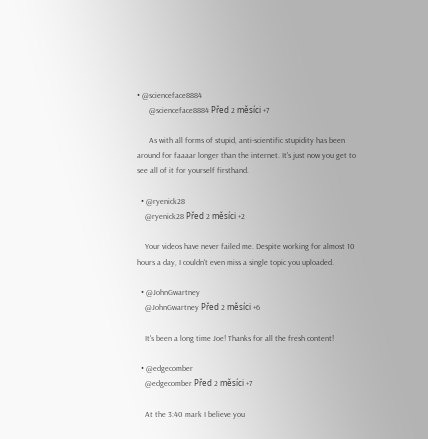• @scienceface8884
      @scienceface8884 Před 2 měsíci +7

      As with all forms of stupid, anti-scientific stupidity has been around for faaaar longer than the internet. It's just now you get to see all of it for yourself firsthand.

  • @ryenick28
    @ryenick28 Před 2 měsíci +2

    Your videos have never failed me. Despite working for almost 10 hours a day, I couldn't even miss a single topic you uploaded.

  • @JohnGwartney
    @JohnGwartney Před 2 měsíci +6

    It's been a long time Joe! Thanks for all the fresh content!

  • @edgecomber
    @edgecomber Před 2 měsíci +7

    At the 3:40 mark I believe you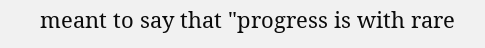meant to say that "progress is with rare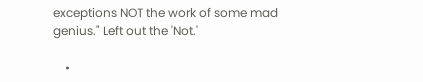exceptions NOT the work of some mad genius." Left out the 'Not.'

    •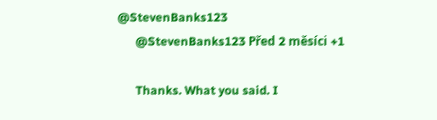@StevenBanks123
      @StevenBanks123 Před 2 měsíci +1

      Thanks. What you said. I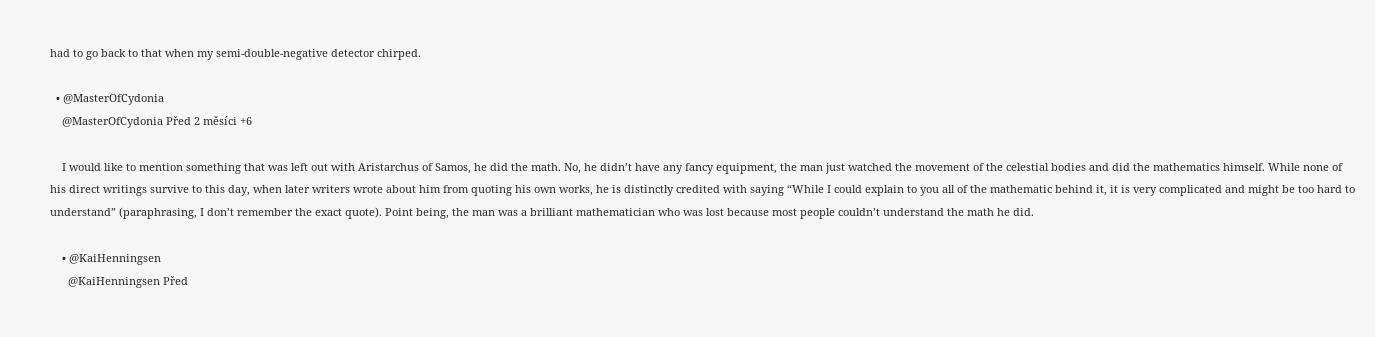had to go back to that when my semi-double-negative detector chirped.

  • @MasterOfCydonia
    @MasterOfCydonia Před 2 měsíci +6

    I would like to mention something that was left out with Aristarchus of Samos, he did the math. No, he didn’t have any fancy equipment, the man just watched the movement of the celestial bodies and did the mathematics himself. While none of his direct writings survive to this day, when later writers wrote about him from quoting his own works, he is distinctly credited with saying “While I could explain to you all of the mathematic behind it, it is very complicated and might be too hard to understand” (paraphrasing, I don’t remember the exact quote). Point being, the man was a brilliant mathematician who was lost because most people couldn’t understand the math he did.

    • @KaiHenningsen
      @KaiHenningsen Před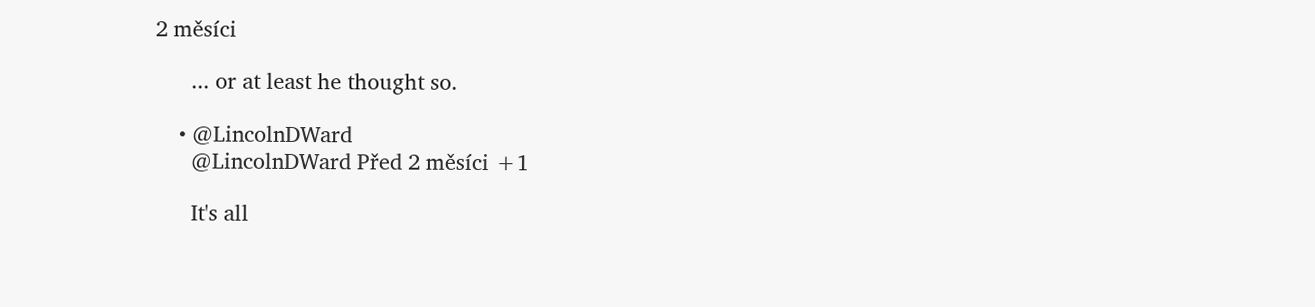2 měsíci

      ... or at least he thought so.

    • @LincolnDWard
      @LincolnDWard Před 2 měsíci +1

      It's all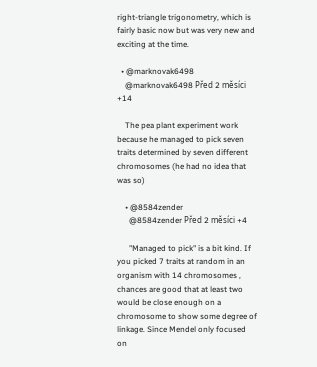right-triangle trigonometry, which is fairly basic now but was very new and exciting at the time.

  • @marknovak6498
    @marknovak6498 Před 2 měsíci +14

    The pea plant experiment work because he managed to pick seven traits determined by seven different chromosomes (he had no idea that was so)

    • @8584zender
      @8584zender Před 2 měsíci +4

      "Managed to pick" is a bit kind. If you picked 7 traits at random in an organism with 14 chromosomes , chances are good that at least two would be close enough on a chromosome to show some degree of linkage. Since Mendel only focused on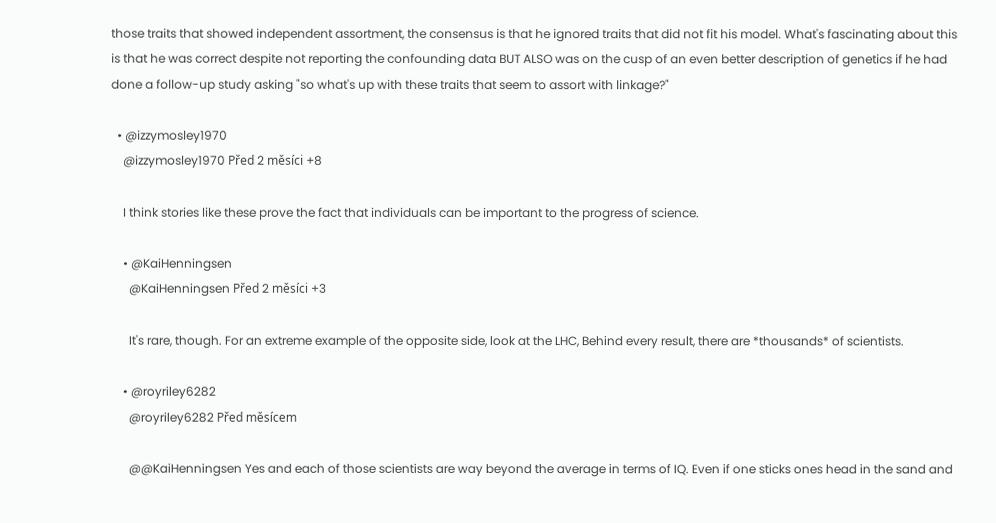those traits that showed independent assortment, the consensus is that he ignored traits that did not fit his model. What's fascinating about this is that he was correct despite not reporting the confounding data BUT ALSO was on the cusp of an even better description of genetics if he had done a follow-up study asking "so what's up with these traits that seem to assort with linkage?"

  • @izzymosley1970
    @izzymosley1970 Před 2 měsíci +8

    I think stories like these prove the fact that individuals can be important to the progress of science.

    • @KaiHenningsen
      @KaiHenningsen Před 2 měsíci +3

      It's rare, though. For an extreme example of the opposite side, look at the LHC, Behind every result, there are *thousands* of scientists.

    • @royriley6282
      @royriley6282 Před měsícem

      @@KaiHenningsen Yes and each of those scientists are way beyond the average in terms of IQ. Even if one sticks ones head in the sand and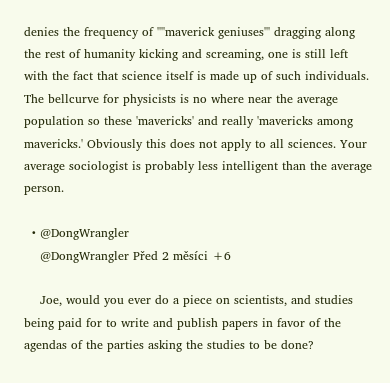denies the frequency of ''''maverick geniuses''' dragging along the rest of humanity kicking and screaming, one is still left with the fact that science itself is made up of such individuals. The bellcurve for physicists is no where near the average population so these 'mavericks' and really 'mavericks among mavericks.' Obviously this does not apply to all sciences. Your average sociologist is probably less intelligent than the average person.

  • @DongWrangler
    @DongWrangler Před 2 měsíci +6

    Joe, would you ever do a piece on scientists, and studies being paid for to write and publish papers in favor of the agendas of the parties asking the studies to be done?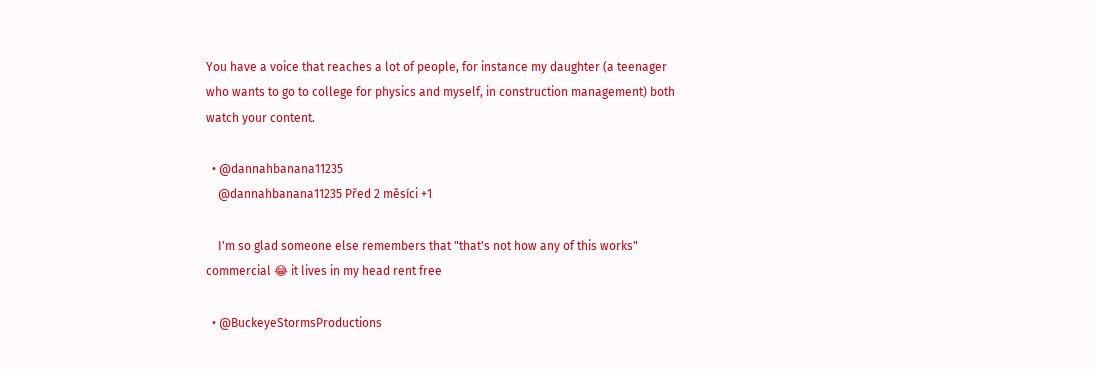You have a voice that reaches a lot of people, for instance my daughter (a teenager who wants to go to college for physics and myself, in construction management) both watch your content.

  • @dannahbanana11235
    @dannahbanana11235 Před 2 měsíci +1

    I'm so glad someone else remembers that "that's not how any of this works" commercial 😂 it lives in my head rent free

  • @BuckeyeStormsProductions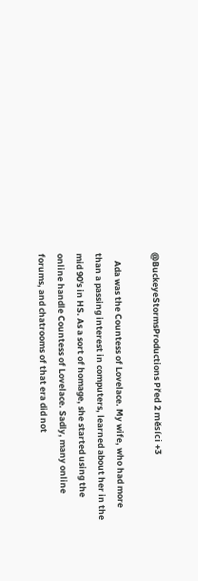@BuckeyeStormsProductions Před 2 měsíci +3

    Ada was the Countess of Lovelace. My wife, who had more than a passing interest in computers, learned about her in the mid 90's in HS. As a sort of homage, she started using the online handle Countess of Lovelace. Sadly, many online forums, and chatrooms of that era did not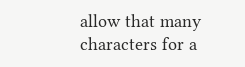allow that many characters for a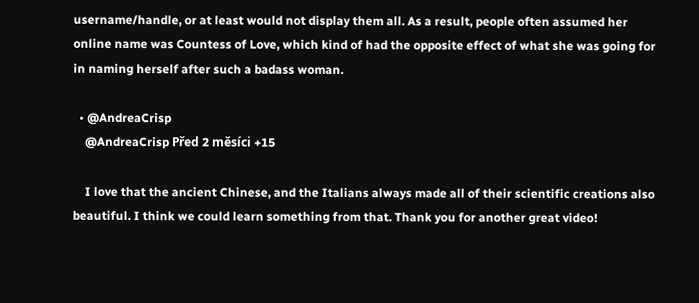username/handle, or at least would not display them all. As a result, people often assumed her online name was Countess of Love, which kind of had the opposite effect of what she was going for in naming herself after such a badass woman.

  • @AndreaCrisp
    @AndreaCrisp Před 2 měsíci +15

    I love that the ancient Chinese, and the Italians always made all of their scientific creations also beautiful. I think we could learn something from that. Thank you for another great video!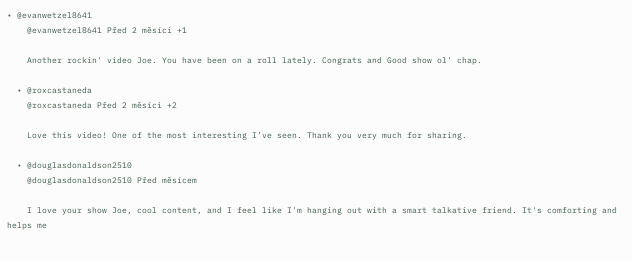• @evanwetzel8641
    @evanwetzel8641 Před 2 měsíci +1

    Another rockin' video Joe. You have been on a roll lately. Congrats and Good show ol' chap.

  • @roxcastaneda
    @roxcastaneda Před 2 měsíci +2

    Love this video! One of the most interesting I’ve seen. Thank you very much for sharing.

  • @douglasdonaldson2510
    @douglasdonaldson2510 Před měsícem

    I love your show Joe, cool content, and I feel like I'm hanging out with a smart talkative friend. It's comforting and helps me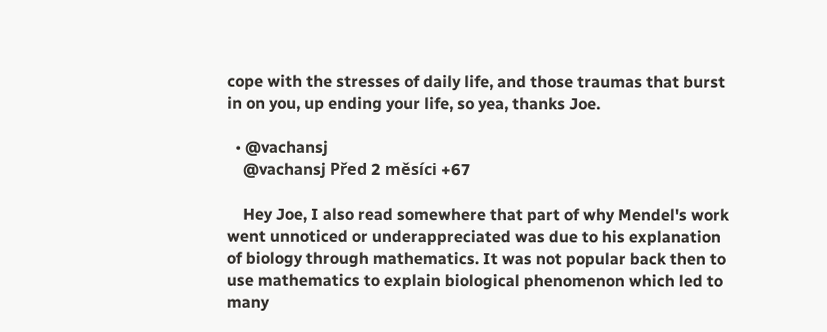cope with the stresses of daily life, and those traumas that burst in on you, up ending your life, so yea, thanks Joe.

  • @vachansj
    @vachansj Před 2 měsíci +67

    Hey Joe, I also read somewhere that part of why Mendel's work went unnoticed or underappreciated was due to his explanation of biology through mathematics. It was not popular back then to use mathematics to explain biological phenomenon which led to many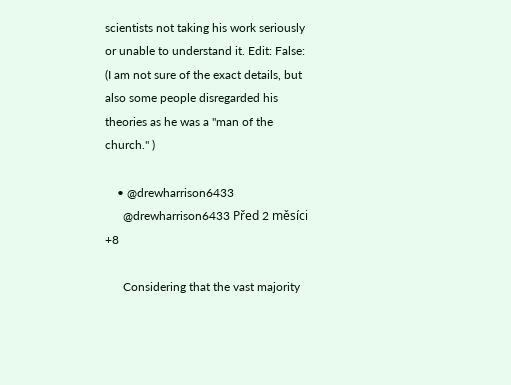scientists not taking his work seriously or unable to understand it. Edit: False: (I am not sure of the exact details, but also some people disregarded his theories as he was a "man of the church." )

    • @drewharrison6433
      @drewharrison6433 Před 2 měsíci +8

      Considering that the vast majority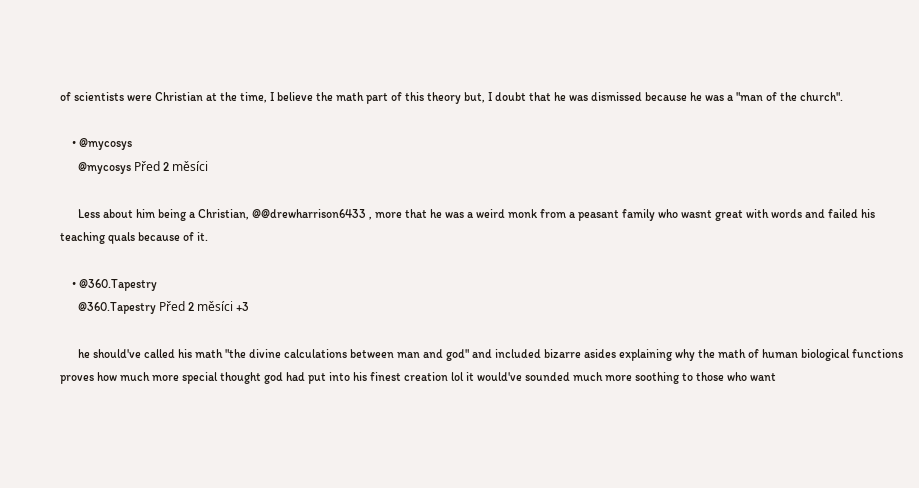of scientists were Christian at the time, I believe the math part of this theory but, I doubt that he was dismissed because he was a "man of the church".

    • @mycosys
      @mycosys Před 2 měsíci

      Less about him being a Christian, @@drewharrison6433 , more that he was a weird monk from a peasant family who wasnt great with words and failed his teaching quals because of it.

    • @360.Tapestry
      @360.Tapestry Před 2 měsíci +3

      he should've called his math "the divine calculations between man and god" and included bizarre asides explaining why the math of human biological functions proves how much more special thought god had put into his finest creation lol it would've sounded much more soothing to those who want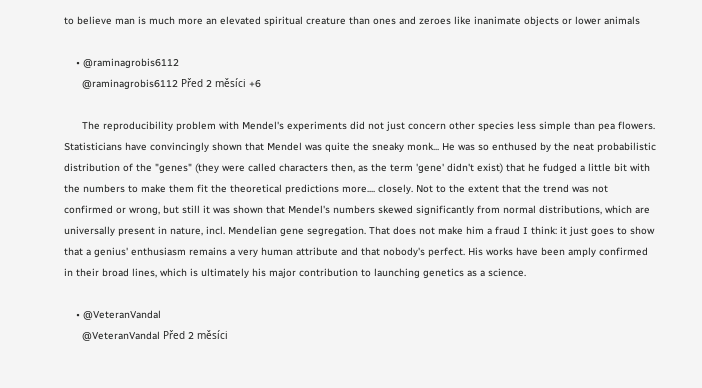to believe man is much more an elevated spiritual creature than ones and zeroes like inanimate objects or lower animals

    • @raminagrobis6112
      @raminagrobis6112 Před 2 měsíci +6

      The reproducibility problem with Mendel's experiments did not just concern other species less simple than pea flowers. Statisticians have convincingly shown that Mendel was quite the sneaky monk... He was so enthused by the neat probabilistic distribution of the "genes" (they were called characters then, as the term 'gene' didn't exist) that he fudged a little bit with the numbers to make them fit the theoretical predictions more.... closely. Not to the extent that the trend was not confirmed or wrong, but still it was shown that Mendel's numbers skewed significantly from normal distributions, which are universally present in nature, incl. Mendelian gene segregation. That does not make him a fraud I think: it just goes to show that a genius' enthusiasm remains a very human attribute and that nobody's perfect. His works have been amply confirmed in their broad lines, which is ultimately his major contribution to launching genetics as a science.

    • @VeteranVandal
      @VeteranVandal Před 2 měsíci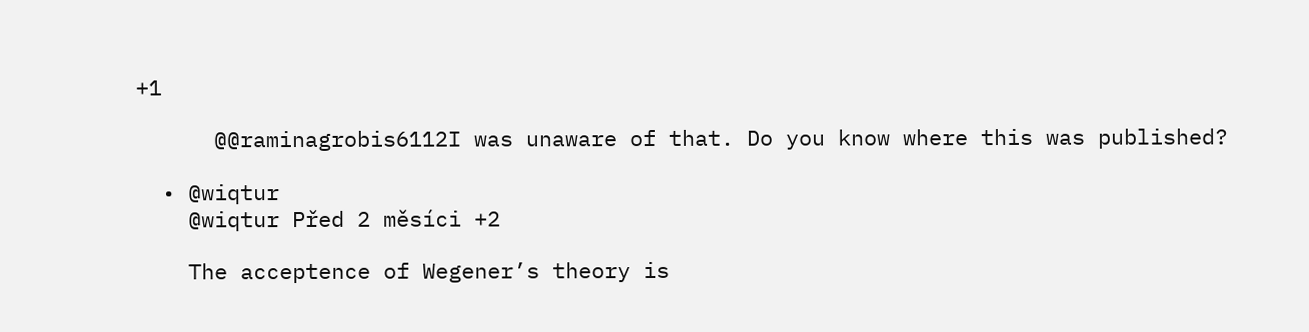+1

      @@raminagrobis6112I was unaware of that. Do you know where this was published?

  • @wiqtur
    @wiqtur Před 2 měsíci +2

    The acceptence of Wegener’s theory is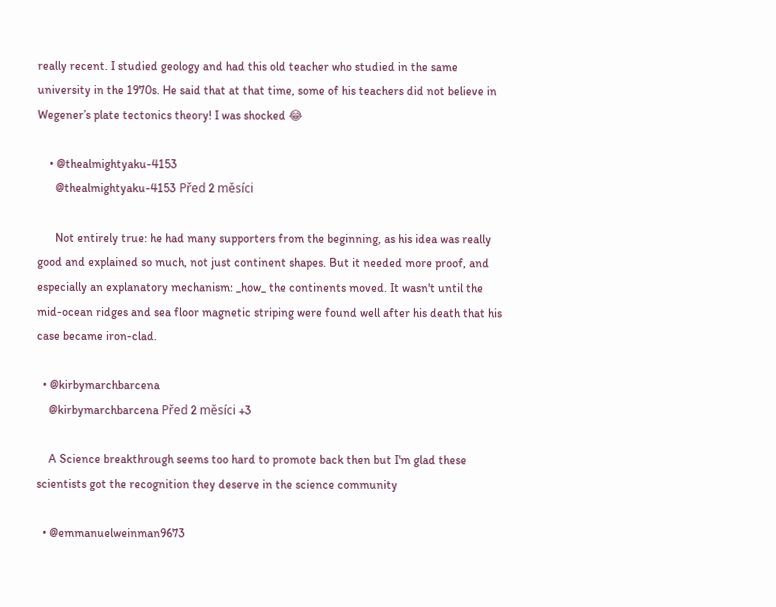really recent. I studied geology and had this old teacher who studied in the same university in the 1970s. He said that at that time, some of his teachers did not believe in Wegener’s plate tectonics theory! I was shocked 😂

    • @thealmightyaku-4153
      @thealmightyaku-4153 Před 2 měsíci

      Not entirely true: he had many supporters from the beginning, as his idea was really good and explained so much, not just continent shapes. But it needed more proof, and especially an explanatory mechanism: _how_ the continents moved. It wasn't until the mid-ocean ridges and sea floor magnetic striping were found well after his death that his case became iron-clad.

  • @kirbymarchbarcena
    @kirbymarchbarcena Před 2 měsíci +3

    A Science breakthrough seems too hard to promote back then but I'm glad these scientists got the recognition they deserve in the science community

  • @emmanuelweinman9673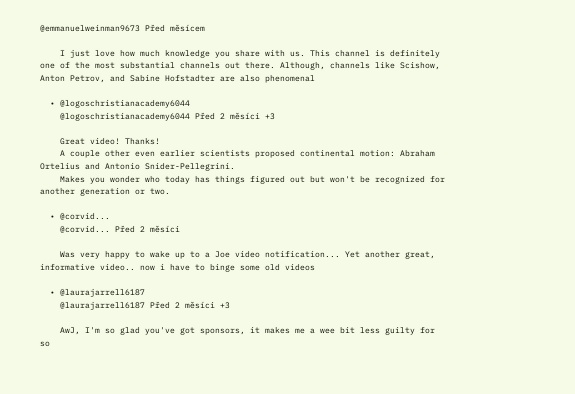@emmanuelweinman9673 Před měsícem

    I just love how much knowledge you share with us. This channel is definitely one of the most substantial channels out there. Although, channels like Scishow, Anton Petrov, and Sabine Hofstadter are also phenomenal

  • @logoschristianacademy6044
    @logoschristianacademy6044 Před 2 měsíci +3

    Great video! Thanks!
    A couple other even earlier scientists proposed continental motion: Abraham Ortelius and Antonio Snider-Pellegrini.
    Makes you wonder who today has things figured out but won't be recognized for another generation or two.

  • @corvid...
    @corvid... Před 2 měsíci

    Was very happy to wake up to a Joe video notification... Yet another great, informative video.. now i have to binge some old videos

  • @laurajarrell6187
    @laurajarrell6187 Před 2 měsíci +3

    AwJ, I'm so glad you've got sponsors, it makes me a wee bit less guilty for so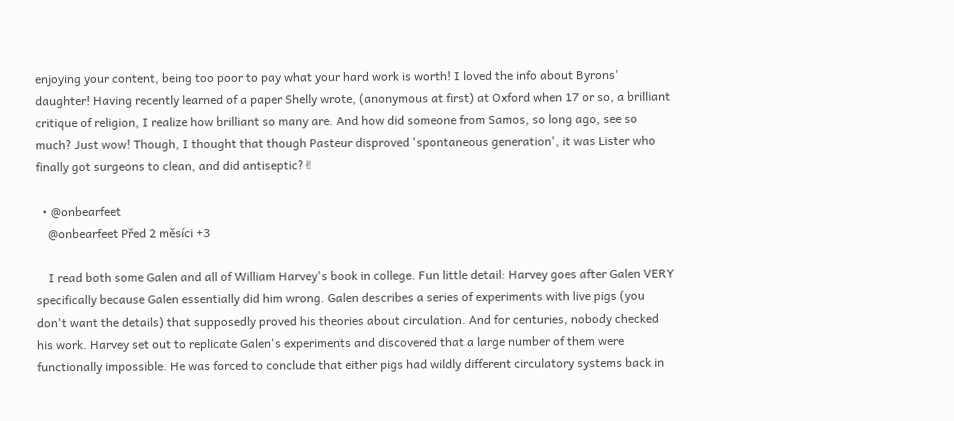enjoying your content, being too poor to pay what your hard work is worth! I loved the info about Byrons' daughter! Having recently learned of a paper Shelly wrote, (anonymous at first) at Oxford when 17 or so, a brilliant critique of religion, I realize how brilliant so many are. And how did someone from Samos, so long ago, see so much? Just wow! Though, I thought that though Pasteur disproved 'spontaneous generation', it was Lister who finally got surgeons to clean, and did antiseptic?✌

  • @onbearfeet
    @onbearfeet Před 2 měsíci +3

    I read both some Galen and all of William Harvey's book in college. Fun little detail: Harvey goes after Galen VERY specifically because Galen essentially did him wrong. Galen describes a series of experiments with live pigs (you don't want the details) that supposedly proved his theories about circulation. And for centuries, nobody checked his work. Harvey set out to replicate Galen's experiments and discovered that a large number of them were functionally impossible. He was forced to conclude that either pigs had wildly different circulatory systems back in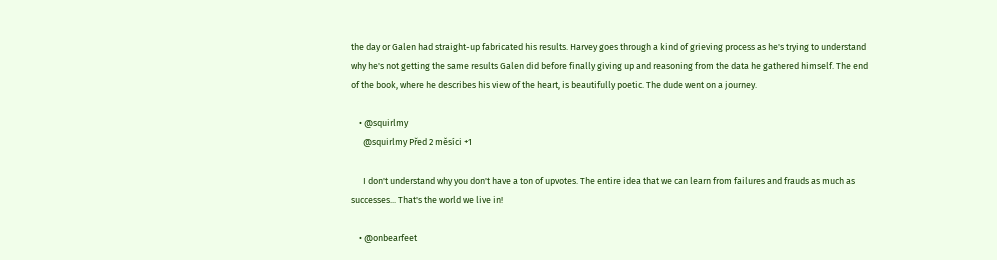the day or Galen had straight-up fabricated his results. Harvey goes through a kind of grieving process as he's trying to understand why he's not getting the same results Galen did before finally giving up and reasoning from the data he gathered himself. The end of the book, where he describes his view of the heart, is beautifully poetic. The dude went on a journey.

    • @squirlmy
      @squirlmy Před 2 měsíci +1

      I don't understand why you don't have a ton of upvotes. The entire idea that we can learn from failures and frauds as much as successes... That's the world we live in!

    • @onbearfeet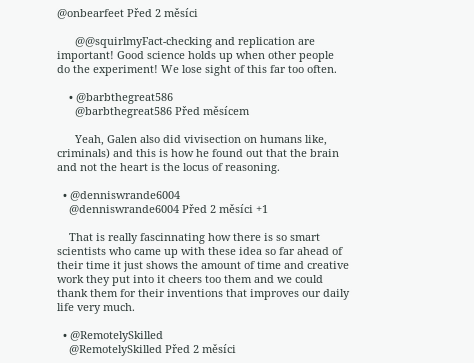@onbearfeet Před 2 měsíci

      @@squirlmyFact-checking and replication are important! Good science holds up when other people do the experiment! We lose sight of this far too often.

    • @barbthegreat586
      @barbthegreat586 Před měsícem

      Yeah, Galen also did vivisection on humans like, criminals) and this is how he found out that the brain and not the heart is the locus of reasoning.

  • @denniswrande6004
    @denniswrande6004 Před 2 měsíci +1

    That is really fascinnating how there is so smart scientists who came up with these idea so far ahead of their time it just shows the amount of time and creative work they put into it cheers too them and we could thank them for their inventions that improves our daily life very much.

  • @RemotelySkilled
    @RemotelySkilled Před 2 měsíci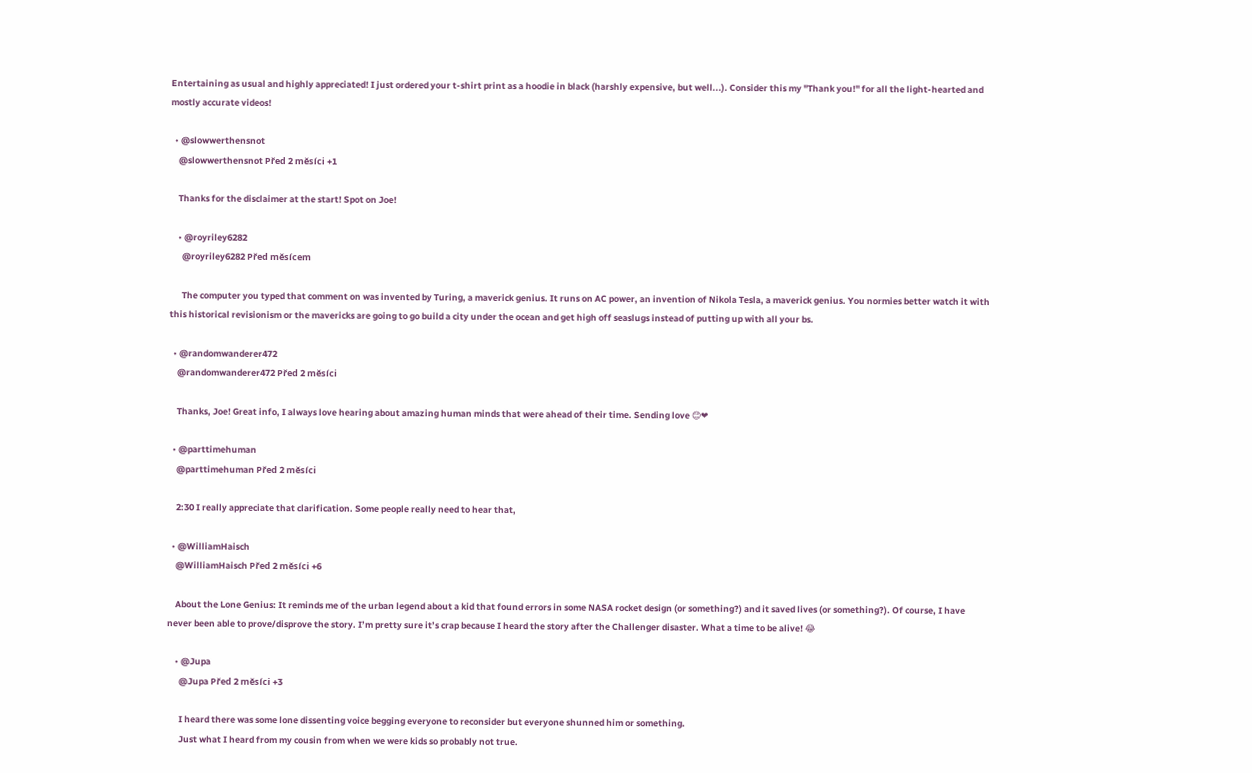Entertaining as usual and highly appreciated! I just ordered your t-shirt print as a hoodie in black (harshly expensive, but well...). Consider this my "Thank you!" for all the light-hearted and mostly accurate videos!

  • @slowwerthensnot
    @slowwerthensnot Před 2 měsíci +1

    Thanks for the disclaimer at the start! Spot on Joe!

    • @royriley6282
      @royriley6282 Před měsícem

      The computer you typed that comment on was invented by Turing, a maverick genius. It runs on AC power, an invention of Nikola Tesla, a maverick genius. You normies better watch it with this historical revisionism or the mavericks are going to go build a city under the ocean and get high off seaslugs instead of putting up with all your bs.

  • @randomwanderer472
    @randomwanderer472 Před 2 měsíci

    Thanks, Joe! Great info, I always love hearing about amazing human minds that were ahead of their time. Sending love 😊❤

  • @parttimehuman
    @parttimehuman Před 2 měsíci

    2:30 I really appreciate that clarification. Some people really need to hear that,

  • @WilliamHaisch
    @WilliamHaisch Před 2 měsíci +6

    About the Lone Genius: It reminds me of the urban legend about a kid that found errors in some NASA rocket design (or something?) and it saved lives (or something?). Of course, I have never been able to prove/disprove the story. I’m pretty sure it’s crap because I heard the story after the Challenger disaster. What a time to be alive! 😂

    • @Jupa
      @Jupa Před 2 měsíci +3

      I heard there was some lone dissenting voice begging everyone to reconsider but everyone shunned him or something.
      Just what I heard from my cousin from when we were kids so probably not true.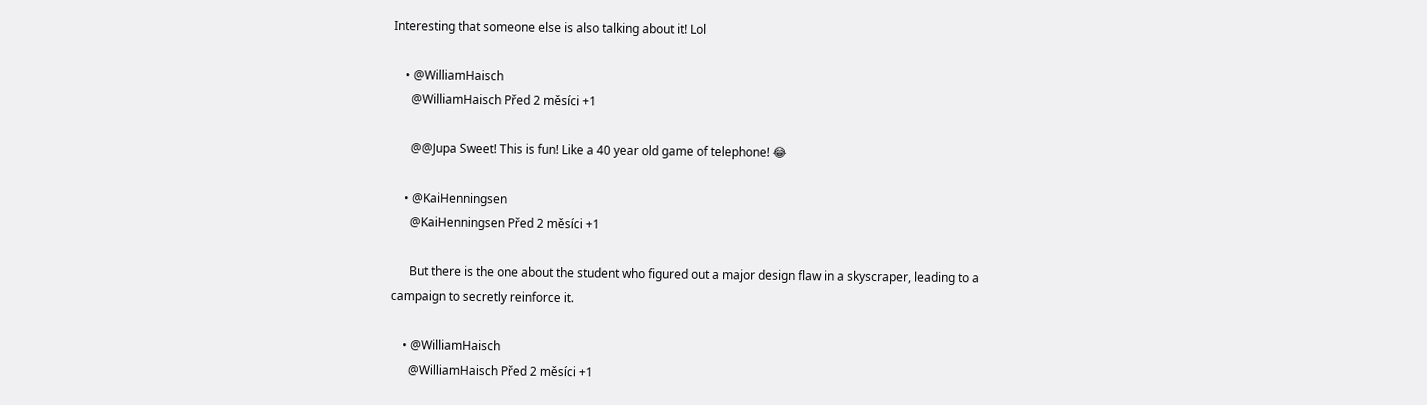Interesting that someone else is also talking about it! Lol

    • @WilliamHaisch
      @WilliamHaisch Před 2 měsíci +1

      @@Jupa Sweet! This is fun! Like a 40 year old game of telephone! 😂

    • @KaiHenningsen
      @KaiHenningsen Před 2 měsíci +1

      But there is the one about the student who figured out a major design flaw in a skyscraper, leading to a campaign to secretly reinforce it.

    • @WilliamHaisch
      @WilliamHaisch Před 2 měsíci +1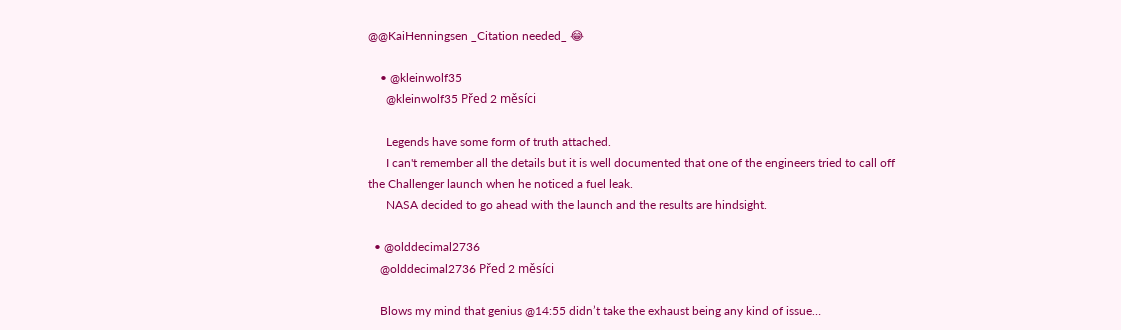@@KaiHenningsen _Citation needed_ 😂

    • @kleinwolf35
      @kleinwolf35 Před 2 měsíci

      Legends have some form of truth attached.
      I can't remember all the details but it is well documented that one of the engineers tried to call off the Challenger launch when he noticed a fuel leak.
      NASA decided to go ahead with the launch and the results are hindsight.

  • @olddecimal2736
    @olddecimal2736 Před 2 měsíci

    Blows my mind that genius @14:55 didn’t take the exhaust being any kind of issue…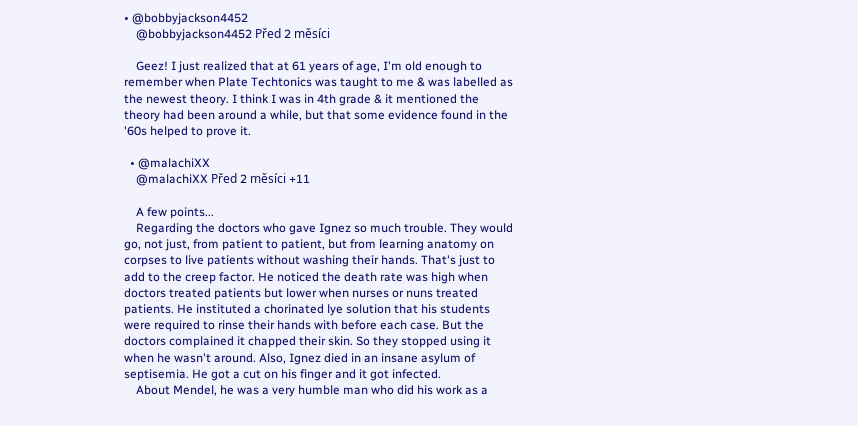• @bobbyjackson4452
    @bobbyjackson4452 Před 2 měsíci

    Geez! I just realized that at 61 years of age, I'm old enough to remember when Plate Techtonics was taught to me & was labelled as the newest theory. I think I was in 4th grade & it mentioned the theory had been around a while, but that some evidence found in the '60s helped to prove it.

  • @malachiXX
    @malachiXX Před 2 měsíci +11

    A few points...
    Regarding the doctors who gave Ignez so much trouble. They would go, not just, from patient to patient, but from learning anatomy on corpses to live patients without washing their hands. That's just to add to the creep factor. He noticed the death rate was high when doctors treated patients but lower when nurses or nuns treated patients. He instituted a chorinated lye solution that his students were required to rinse their hands with before each case. But the doctors complained it chapped their skin. So they stopped using it when he wasn't around. Also, Ignez died in an insane asylum of septisemia. He got a cut on his finger and it got infected.
    About Mendel, he was a very humble man who did his work as a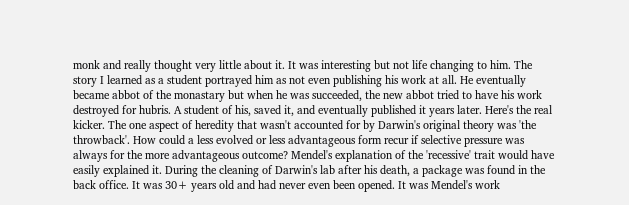monk and really thought very little about it. It was interesting but not life changing to him. The story I learned as a student portrayed him as not even publishing his work at all. He eventually became abbot of the monastary but when he was succeeded, the new abbot tried to have his work destroyed for hubris. A student of his, saved it, and eventually published it years later. Here's the real kicker. The one aspect of heredity that wasn't accounted for by Darwin's original theory was 'the throwback'. How could a less evolved or less advantageous form recur if selective pressure was always for the more advantageous outcome? Mendel's explanation of the 'recessive' trait would have easily explained it. During the cleaning of Darwin's lab after his death, a package was found in the back office. It was 30+ years old and had never even been opened. It was Mendel's work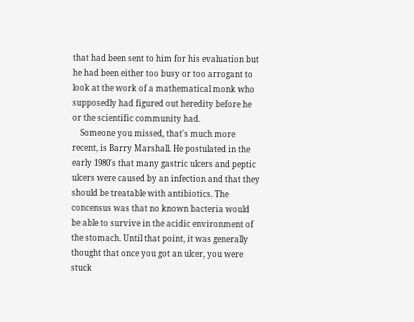that had been sent to him for his evaluation but he had been either too busy or too arrogant to look at the work of a mathematical monk who supposedly had figured out heredity before he or the scientific community had.
    Someone you missed, that's much more recent, is Barry Marshall. He postulated in the early 1980's that many gastric ulcers and peptic ulcers were caused by an infection and that they should be treatable with antibiotics. The concensus was that no known bacteria would be able to survive in the acidic environment of the stomach. Until that point, it was generally thought that once you got an ulcer, you were stuck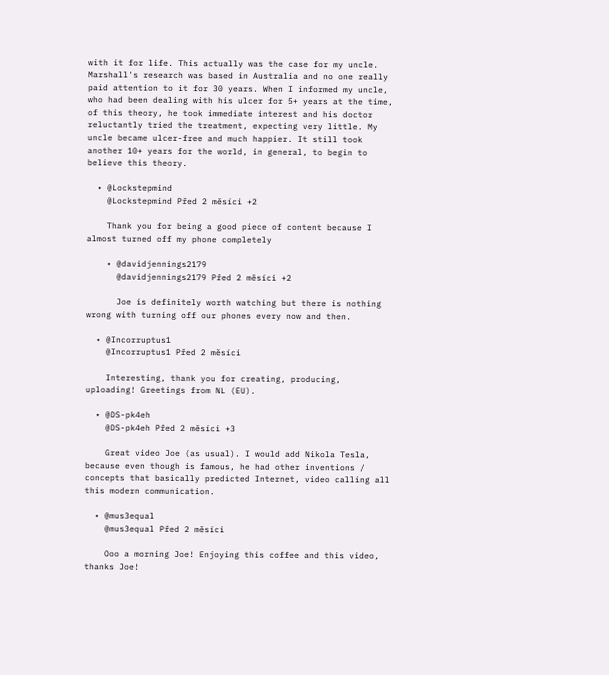with it for life. This actually was the case for my uncle. Marshall's research was based in Australia and no one really paid attention to it for 30 years. When I informed my uncle, who had been dealing with his ulcer for 5+ years at the time, of this theory, he took immediate interest and his doctor reluctantly tried the treatment, expecting very little. My uncle became ulcer-free and much happier. It still took another 10+ years for the world, in general, to begin to believe this theory.

  • @Lockstepmind
    @Lockstepmind Před 2 měsíci +2

    Thank you for being a good piece of content because I almost turned off my phone completely

    • @davidjennings2179
      @davidjennings2179 Před 2 měsíci +2

      Joe is definitely worth watching but there is nothing wrong with turning off our phones every now and then.

  • @Incorruptus1
    @Incorruptus1 Před 2 měsíci

    Interesting, thank you for creating, producing, uploading! Greetings from NL (EU).

  • @DS-pk4eh
    @DS-pk4eh Před 2 měsíci +3

    Great video Joe (as usual). I would add Nikola Tesla, because even though is famous, he had other inventions / concepts that basically predicted Internet, video calling all this modern communication.

  • @mus3equal
    @mus3equal Před 2 měsíci

    Ooo a morning Joe! Enjoying this coffee and this video, thanks Joe!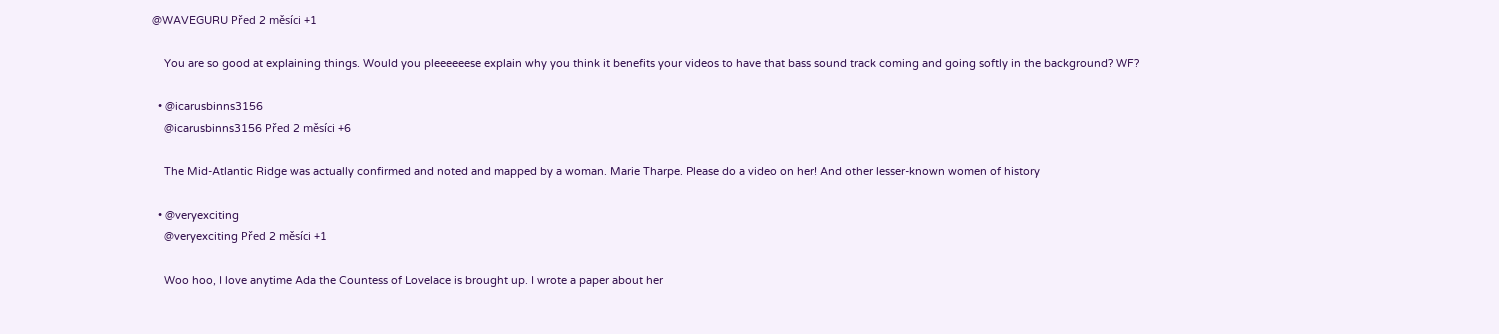@WAVEGURU Před 2 měsíci +1

    You are so good at explaining things. Would you pleeeeeese explain why you think it benefits your videos to have that bass sound track coming and going softly in the background? WF?

  • @icarusbinns3156
    @icarusbinns3156 Před 2 měsíci +6

    The Mid-Atlantic Ridge was actually confirmed and noted and mapped by a woman. Marie Tharpe. Please do a video on her! And other lesser-known women of history

  • @veryexciting
    @veryexciting Před 2 měsíci +1

    Woo hoo, I love anytime Ada the Countess of Lovelace is brought up. I wrote a paper about her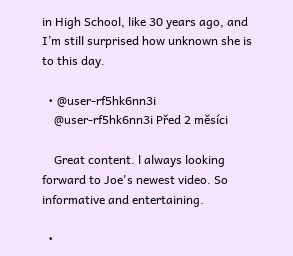in High School, like 30 years ago, and I’m still surprised how unknown she is to this day.

  • @user-rf5hk6nn3i
    @user-rf5hk6nn3i Před 2 měsíci

    Great content. l always looking forward to Joe's newest video. So informative and entertaining.

  •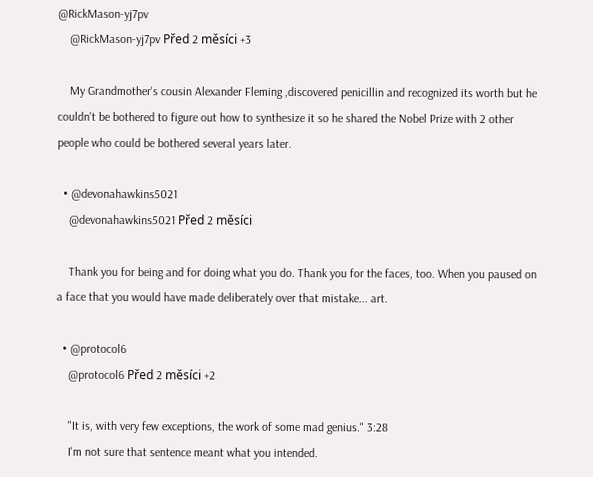@RickMason-yj7pv
    @RickMason-yj7pv Před 2 měsíci +3

    My Grandmother's cousin Alexander Fleming ,discovered penicillin and recognized its worth but he couldn't be bothered to figure out how to synthesize it so he shared the Nobel Prize with 2 other people who could be bothered several years later.

  • @devonahawkins5021
    @devonahawkins5021 Před 2 měsíci

    Thank you for being and for doing what you do. Thank you for the faces, too. When you paused on a face that you would have made deliberately over that mistake... art.

  • @protocol6
    @protocol6 Před 2 měsíci +2

    "It is, with very few exceptions, the work of some mad genius." 3:28
    I'm not sure that sentence meant what you intended.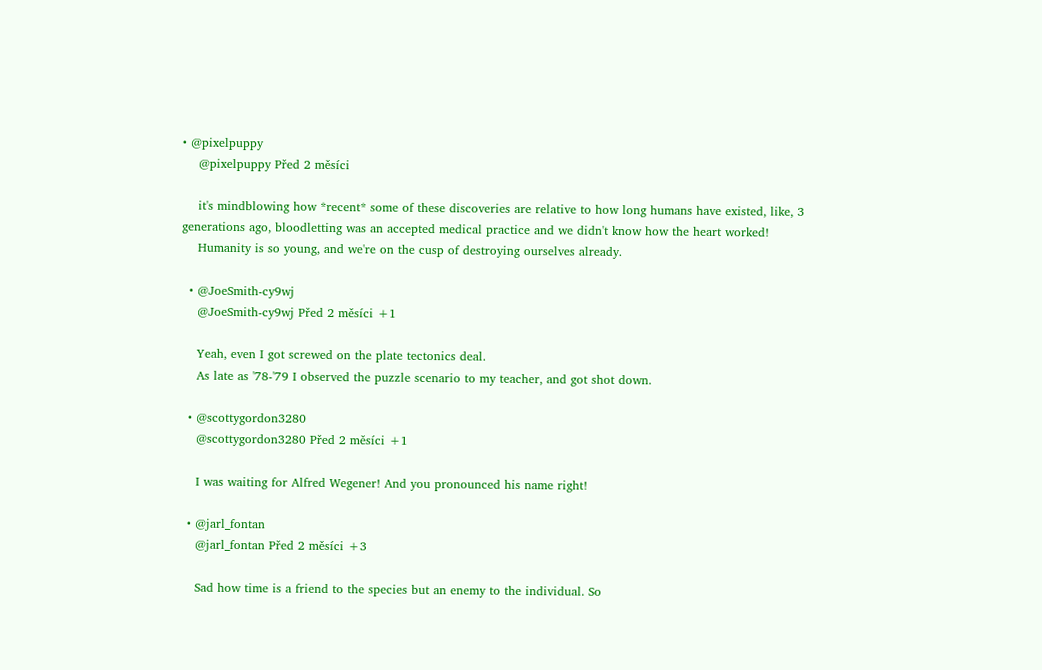• @pixelpuppy
    @pixelpuppy Před 2 měsíci

    it's mindblowing how *recent* some of these discoveries are relative to how long humans have existed, like, 3 generations ago, bloodletting was an accepted medical practice and we didn't know how the heart worked!
    Humanity is so young, and we're on the cusp of destroying ourselves already.

  • @JoeSmith-cy9wj
    @JoeSmith-cy9wj Před 2 měsíci +1

    Yeah, even I got screwed on the plate tectonics deal.
    As late as '78-'79 I observed the puzzle scenario to my teacher, and got shot down.

  • @scottygordon3280
    @scottygordon3280 Před 2 měsíci +1

    I was waiting for Alfred Wegener! And you pronounced his name right!

  • @jarl_fontan
    @jarl_fontan Před 2 měsíci +3

    Sad how time is a friend to the species but an enemy to the individual. So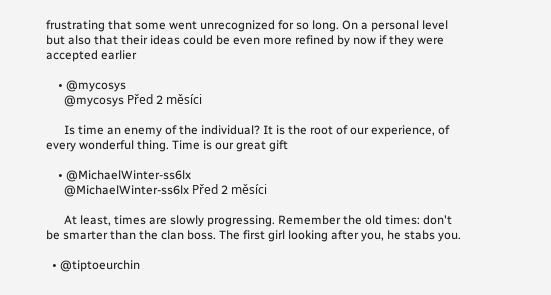frustrating that some went unrecognized for so long. On a personal level but also that their ideas could be even more refined by now if they were accepted earlier

    • @mycosys
      @mycosys Před 2 měsíci

      Is time an enemy of the individual? It is the root of our experience, of every wonderful thing. Time is our great gift

    • @MichaelWinter-ss6lx
      @MichaelWinter-ss6lx Před 2 měsíci

      At least, times are slowly progressing. Remember the old times: don't be smarter than the clan boss. The first girl looking after you, he stabs you.

  • @tiptoeurchin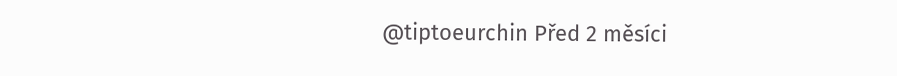@tiptoeurchin Před 2 měsíci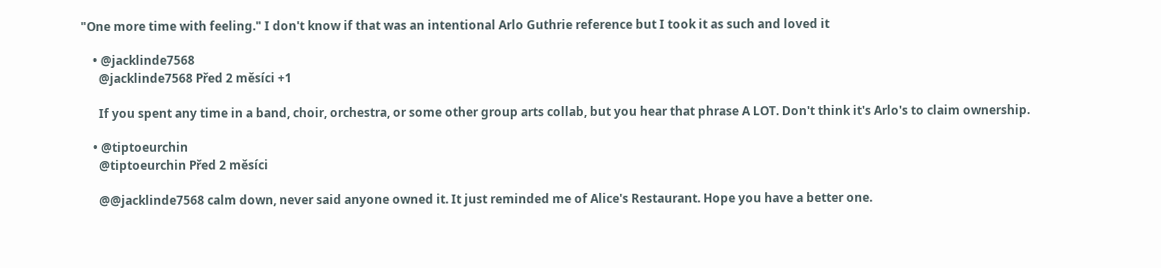"One more time with feeling." I don't know if that was an intentional Arlo Guthrie reference but I took it as such and loved it

    • @jacklinde7568
      @jacklinde7568 Před 2 měsíci +1

      If you spent any time in a band, choir, orchestra, or some other group arts collab, but you hear that phrase A LOT. Don't think it's Arlo's to claim ownership.

    • @tiptoeurchin
      @tiptoeurchin Před 2 měsíci

      @@jacklinde7568 calm down, never said anyone owned it. It just reminded me of Alice's Restaurant. Hope you have a better one.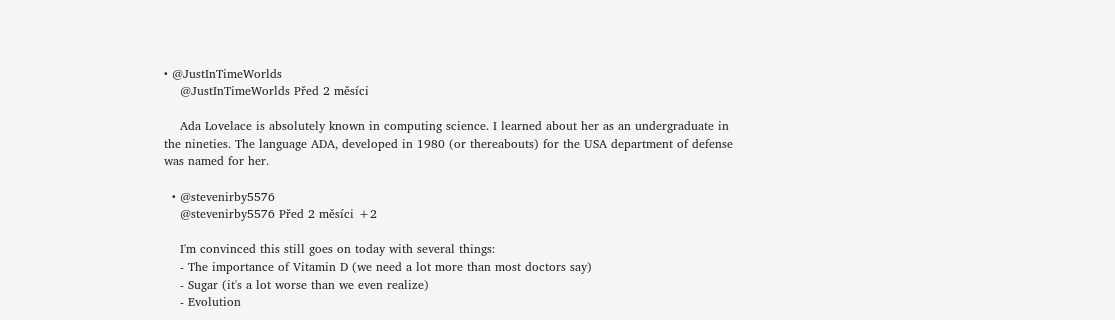• @JustInTimeWorlds
    @JustInTimeWorlds Před 2 měsíci

    Ada Lovelace is absolutely known in computing science. I learned about her as an undergraduate in the nineties. The language ADA, developed in 1980 (or thereabouts) for the USA department of defense was named for her.

  • @stevenirby5576
    @stevenirby5576 Před 2 měsíci +2

    I'm convinced this still goes on today with several things:
    - The importance of Vitamin D (we need a lot more than most doctors say)
    - Sugar (it's a lot worse than we even realize)
    - Evolution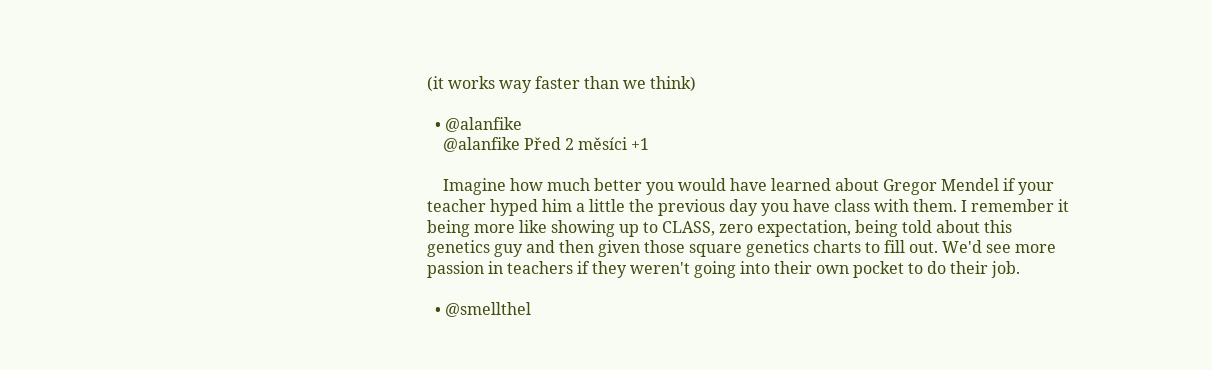(it works way faster than we think)

  • @alanfike
    @alanfike Před 2 měsíci +1

    Imagine how much better you would have learned about Gregor Mendel if your teacher hyped him a little the previous day you have class with them. I remember it being more like showing up to CLASS, zero expectation, being told about this genetics guy and then given those square genetics charts to fill out. We'd see more passion in teachers if they weren't going into their own pocket to do their job.

  • @smellthel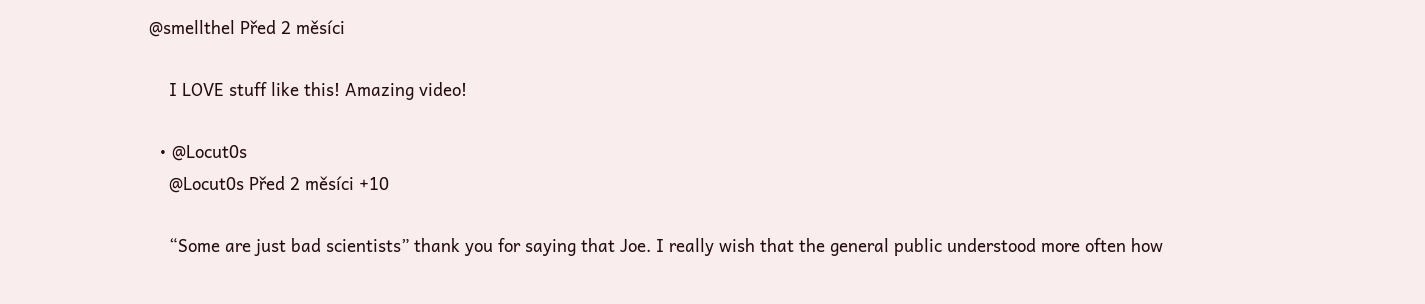@smellthel Před 2 měsíci

    I LOVE stuff like this! Amazing video!

  • @Locut0s
    @Locut0s Před 2 měsíci +10

    “Some are just bad scientists” thank you for saying that Joe. I really wish that the general public understood more often how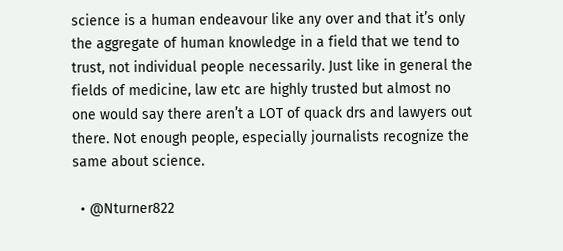science is a human endeavour like any over and that it’s only the aggregate of human knowledge in a field that we tend to trust, not individual people necessarily. Just like in general the fields of medicine, law etc are highly trusted but almost no one would say there aren’t a LOT of quack drs and lawyers out there. Not enough people, especially journalists recognize the same about science.

  • @Nturner822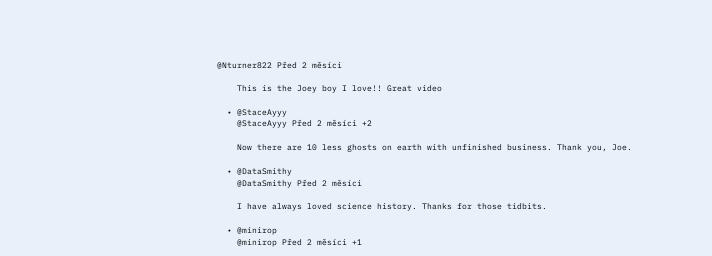@Nturner822 Před 2 měsíci

    This is the Joey boy I love!! Great video

  • @StaceAyyy
    @StaceAyyy Před 2 měsíci +2

    Now there are 10 less ghosts on earth with unfinished business. Thank you, Joe.

  • @DataSmithy
    @DataSmithy Před 2 měsíci

    I have always loved science history. Thanks for those tidbits.

  • @minirop
    @minirop Před 2 měsíci +1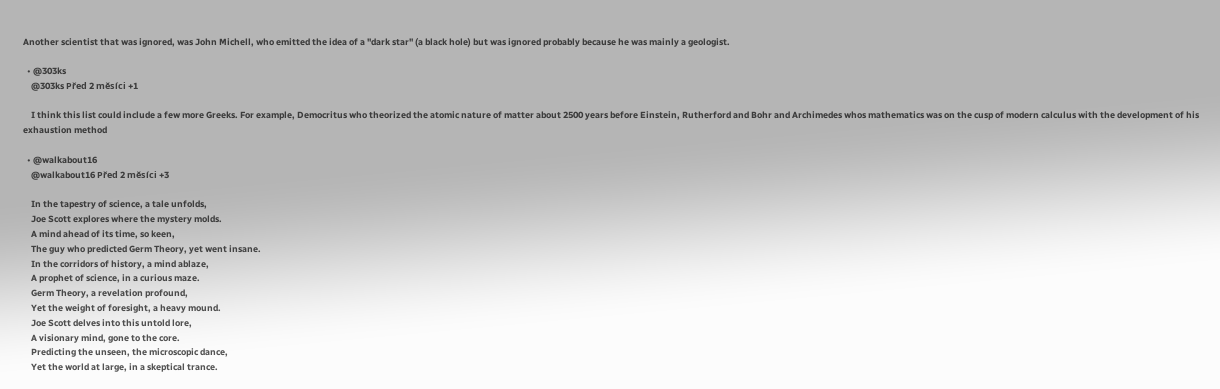Another scientist that was ignored, was John Michell, who emitted the idea of a "dark star" (a black hole) but was ignored probably because he was mainly a geologist.

  • @303ks
    @303ks Před 2 měsíci +1

    I think this list could include a few more Greeks. For example, Democritus who theorized the atomic nature of matter about 2500 years before Einstein, Rutherford and Bohr and Archimedes whos mathematics was on the cusp of modern calculus with the development of his exhaustion method

  • @walkabout16
    @walkabout16 Před 2 měsíci +3

    In the tapestry of science, a tale unfolds,
    Joe Scott explores where the mystery molds.
    A mind ahead of its time, so keen,
    The guy who predicted Germ Theory, yet went insane.
    In the corridors of history, a mind ablaze,
    A prophet of science, in a curious maze.
    Germ Theory, a revelation profound,
    Yet the weight of foresight, a heavy mound.
    Joe Scott delves into this untold lore,
    A visionary mind, gone to the core.
    Predicting the unseen, the microscopic dance,
    Yet the world at large, in a skeptical trance.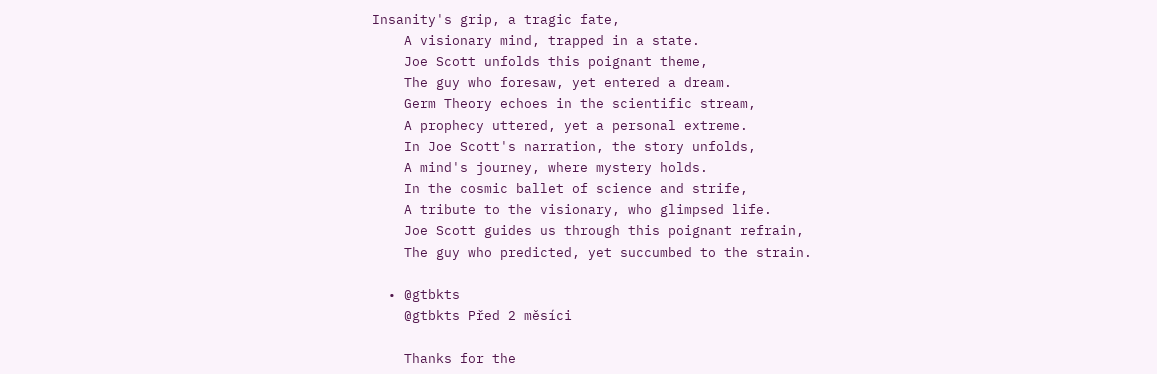Insanity's grip, a tragic fate,
    A visionary mind, trapped in a state.
    Joe Scott unfolds this poignant theme,
    The guy who foresaw, yet entered a dream.
    Germ Theory echoes in the scientific stream,
    A prophecy uttered, yet a personal extreme.
    In Joe Scott's narration, the story unfolds,
    A mind's journey, where mystery holds.
    In the cosmic ballet of science and strife,
    A tribute to the visionary, who glimpsed life.
    Joe Scott guides us through this poignant refrain,
    The guy who predicted, yet succumbed to the strain.

  • @gtbkts
    @gtbkts Před 2 měsíci

    Thanks for the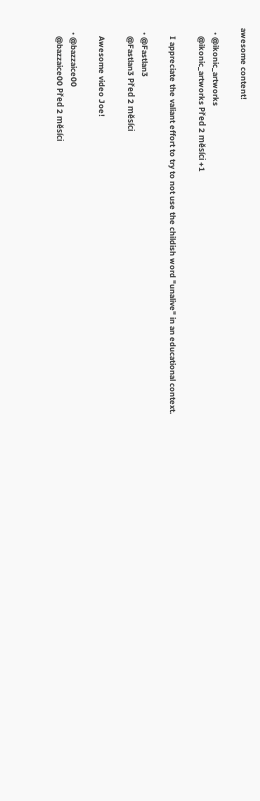awesome content!

  • @ikonic_artworks
    @ikonic_artworks Před 2 měsíci +1

    I appreciate the valiant effort to try to not use the childish word "unalive" in an educational context.

  • @Fastlan3
    @Fastlan3 Před 2 měsíci

    Awesome video Joe!

  • @bazzaice00
    @bazzaice00 Před 2 měsíci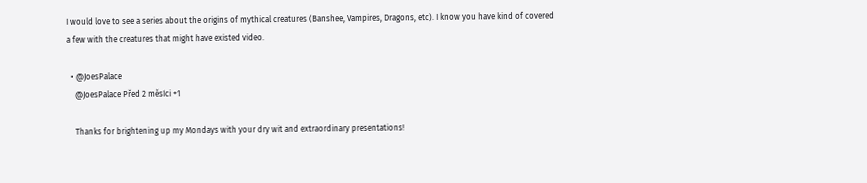I would love to see a series about the origins of mythical creatures (Banshee, Vampires, Dragons, etc). I know you have kind of covered a few with the creatures that might have existed video.

  • @JoesPalace
    @JoesPalace Před 2 měsíci +1

    Thanks for brightening up my Mondays with your dry wit and extraordinary presentations!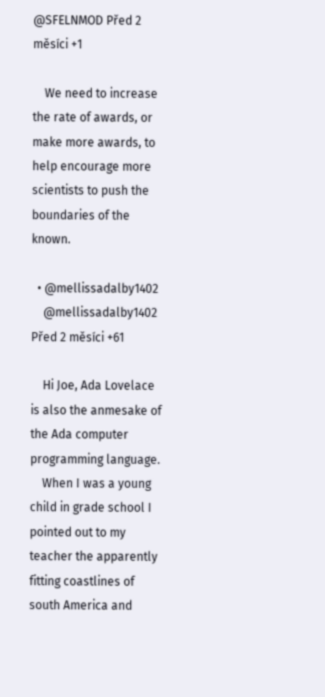@SFELNMOD Před 2 měsíci +1

    We need to increase the rate of awards, or make more awards, to help encourage more scientists to push the boundaries of the known.

  • @mellissadalby1402
    @mellissadalby1402 Před 2 měsíci +61

    Hi Joe, Ada Lovelace is also the anmesake of the Ada computer programming language.
    When I was a young child in grade school I pointed out to my teacher the apparently fitting coastlines of south America and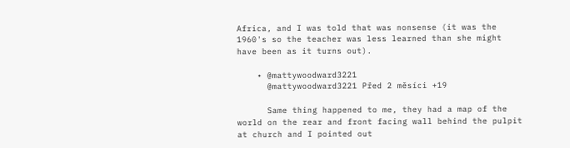Africa, and I was told that was nonsense (it was the 1960's so the teacher was less learned than she might have been as it turns out).

    • @mattywoodward3221
      @mattywoodward3221 Před 2 měsíci +19

      Same thing happened to me, they had a map of the world on the rear and front facing wall behind the pulpit at church and I pointed out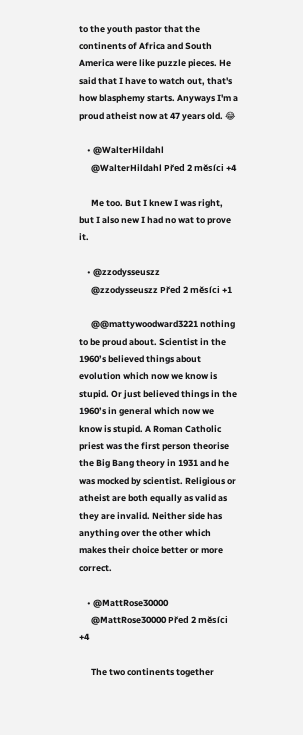to the youth pastor that the continents of Africa and South America were like puzzle pieces. He said that I have to watch out, that's how blasphemy starts. Anyways I'm a proud atheist now at 47 years old. 😂

    • @WalterHildahl
      @WalterHildahl Před 2 měsíci +4

      Me too. But I knew I was right, but I also new I had no wat to prove it.

    • @zzodysseuszz
      @zzodysseuszz Před 2 měsíci +1

      @@mattywoodward3221 nothing to be proud about. Scientist in the 1960’s believed things about evolution which now we know is stupid. Or just believed things in the 1960’s in general which now we know is stupid. A Roman Catholic priest was the first person theorise the Big Bang theory in 1931 and he was mocked by scientist. Religious or atheist are both equally as valid as they are invalid. Neither side has anything over the other which makes their choice better or more correct.

    • @MattRose30000
      @MattRose30000 Před 2 měsíci +4

      The two continents together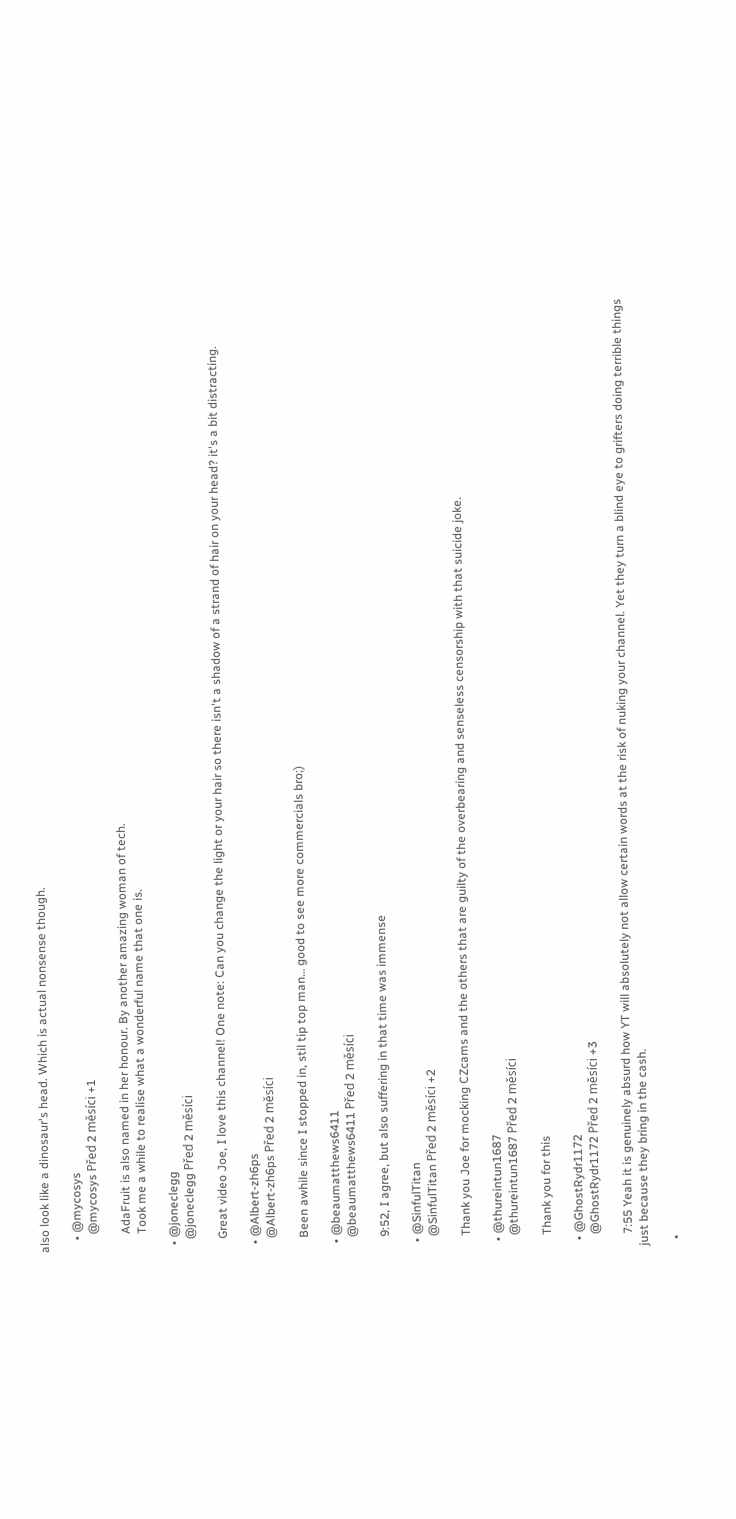also look like a dinosaur's head. Which is actual nonsense though.

    • @mycosys
      @mycosys Před 2 měsíci +1

      AdaFruit is also named in her honour. By another amazing woman of tech.
      Took me a while to realise what a wonderful name that one is.

  • @joneclegg
    @joneclegg Před 2 měsíci

    Great video Joe, I love this channel! One note: Can you change the light or your hair so there isn't a shadow of a strand of hair on your head? it's a bit distracting.

  • @Albert-zh6ps
    @Albert-zh6ps Před 2 měsíci

    Been awhile since I stopped in, stil tip top man… good to see more commercials bro;)

  • @beaumatthews6411
    @beaumatthews6411 Před 2 měsíci

    9:52, I agree, but also suffering in that time was immense

  • @SinfulTitan
    @SinfulTitan Před 2 měsíci +2

    Thank you Joe for mocking CZcams and the others that are guilty of the overbearing and senseless censorship with that suicide joke.

  • @thureintun1687
    @thureintun1687 Před 2 měsíci

    Thank you for this

  • @GhostRydr1172
    @GhostRydr1172 Před 2 měsíci +3

    7:55 Yeah it is genuinely absurd how YT will absolutely not allow certain words at the risk of nuking your channel. Yet they turn a blind eye to grifters doing terrible things just because they bring in the cash.

  •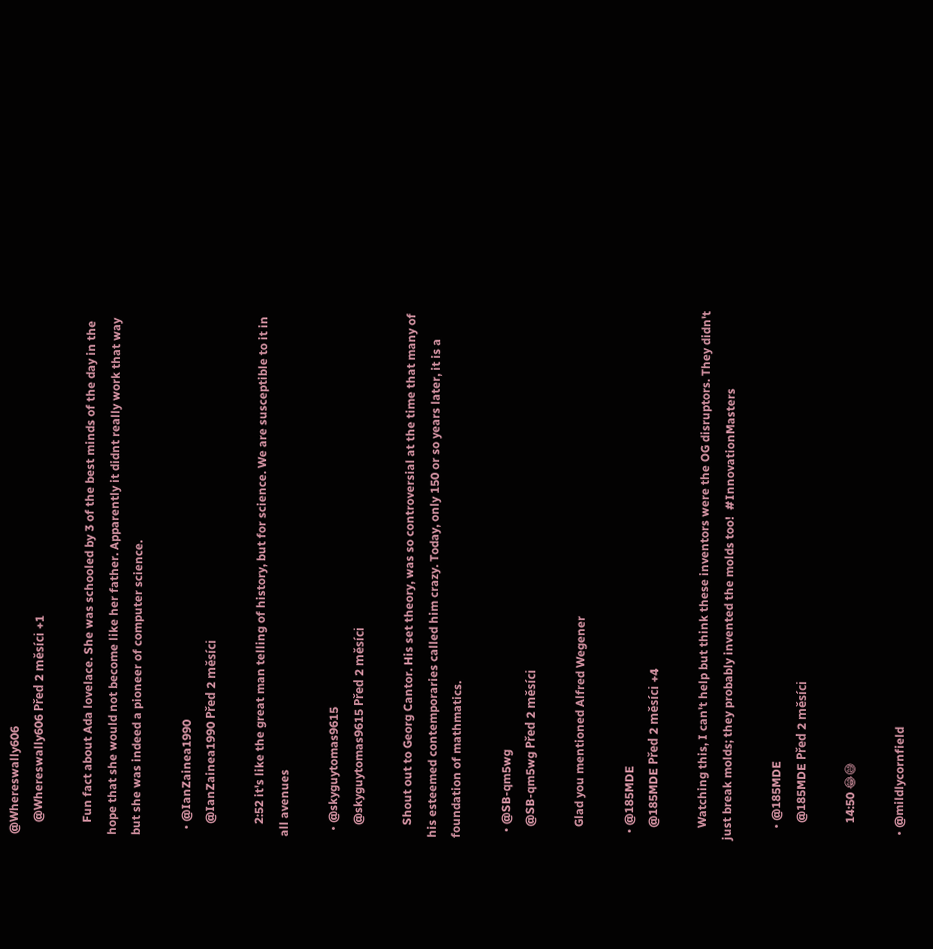@Whereswally606
    @Whereswally606 Před 2 měsíci +1

    Fun fact about Ada lovelace. She was schooled by 3 of the best minds of the day in the hope that she would not become like her father. Apparently it didnt really work that way but she was indeed a pioneer of computer science.

  • @IanZainea1990
    @IanZainea1990 Před 2 měsíci

    2:52 it's like the great man telling of history, but for science. We are susceptible to it in all avenues

  • @skyguytomas9615
    @skyguytomas9615 Před 2 měsíci

    Shout out to Georg Cantor. His set theory, was so controversial at the time that many of his esteemed contemporaries called him crazy. Today, only 150 or so years later, it is a foundation of mathmatics.

  • @SB-qm5wg
    @SB-qm5wg Před 2 měsíci

    Glad you mentioned Alfred Wegener

  • @185MDE
    @185MDE Před 2 měsíci +4

    Watching this, I can't help but think these inventors were the OG disruptors. They didn't just break molds; they probably invented the molds too!  #InnovationMasters

    • @185MDE
      @185MDE Před 2 měsíci

      14:50 😂😅

  • @mildlycornfield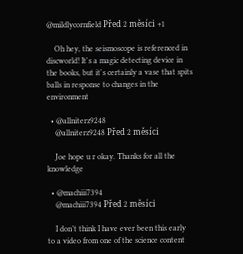@mildlycornfield Před 2 měsíci +1

    Oh hey, the seismoscope is referenced in discworld! It's a magic detecting device in the books, but it's certainly a vase that spits balls in response to changes in the environment

  • @allniterz9248
    @allniterz9248 Před 2 měsíci

    Joe hope u r okay. Thanks for all the knowledge

  • @machiii7394
    @machiii7394 Před 2 měsíci

    I don’t think I have ever been this early to a video from one of the science content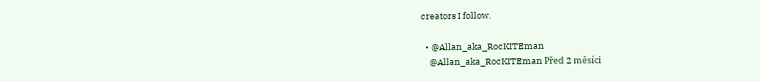creators I follow.

  • @Allan_aka_RocKITEman
    @Allan_aka_RocKITEman Před 2 měsíci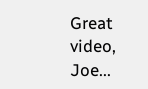Great video, Joe...